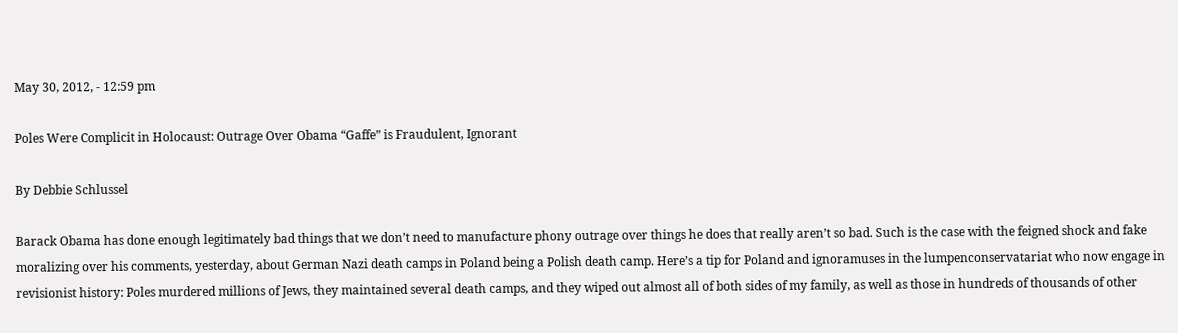May 30, 2012, - 12:59 pm

Poles Were Complicit in Holocaust: Outrage Over Obama “Gaffe” is Fraudulent, Ignorant

By Debbie Schlussel

Barack Obama has done enough legitimately bad things that we don’t need to manufacture phony outrage over things he does that really aren’t so bad. Such is the case with the feigned shock and fake moralizing over his comments, yesterday, about German Nazi death camps in Poland being a Polish death camp. Here’s a tip for Poland and ignoramuses in the lumpenconservatariat who now engage in revisionist history: Poles murdered millions of Jews, they maintained several death camps, and they wiped out almost all of both sides of my family, as well as those in hundreds of thousands of other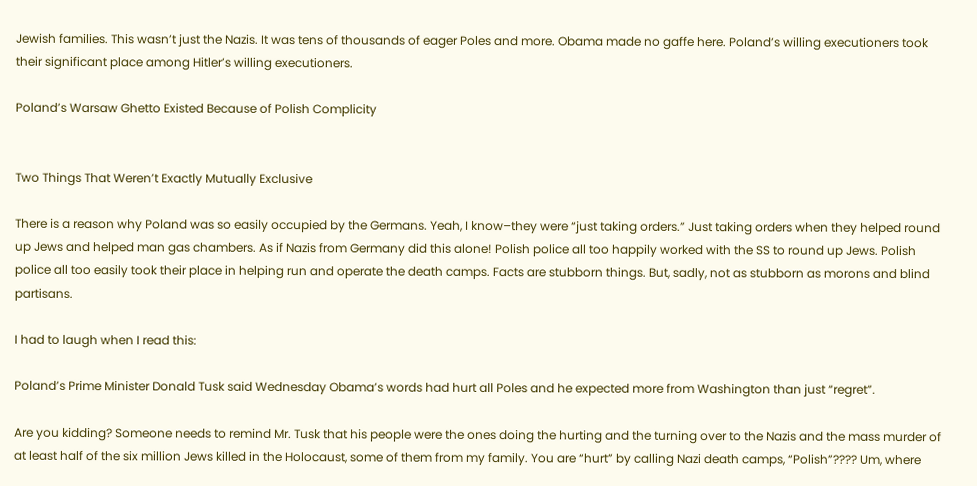Jewish families. This wasn’t just the Nazis. It was tens of thousands of eager Poles and more. Obama made no gaffe here. Poland’s willing executioners took their significant place among Hitler’s willing executioners.

Poland’s Warsaw Ghetto Existed Because of Polish Complicity


Two Things That Weren’t Exactly Mutually Exclusive

There is a reason why Poland was so easily occupied by the Germans. Yeah, I know–they were “just taking orders.” Just taking orders when they helped round up Jews and helped man gas chambers. As if Nazis from Germany did this alone! Polish police all too happily worked with the SS to round up Jews. Polish police all too easily took their place in helping run and operate the death camps. Facts are stubborn things. But, sadly, not as stubborn as morons and blind partisans.

I had to laugh when I read this:

Poland’s Prime Minister Donald Tusk said Wednesday Obama’s words had hurt all Poles and he expected more from Washington than just “regret”.

Are you kidding? Someone needs to remind Mr. Tusk that his people were the ones doing the hurting and the turning over to the Nazis and the mass murder of at least half of the six million Jews killed in the Holocaust, some of them from my family. You are “hurt” by calling Nazi death camps, “Polish”???? Um, where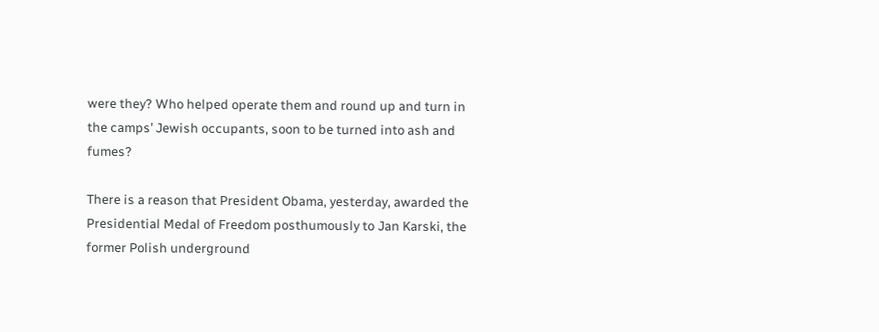were they? Who helped operate them and round up and turn in the camps’ Jewish occupants, soon to be turned into ash and fumes?

There is a reason that President Obama, yesterday, awarded the Presidential Medal of Freedom posthumously to Jan Karski, the former Polish underground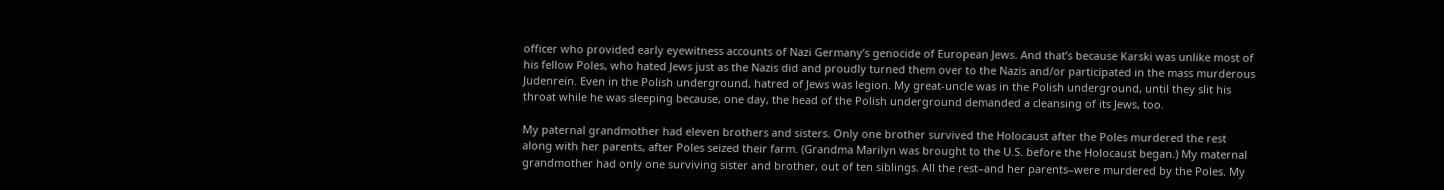officer who provided early eyewitness accounts of Nazi Germany’s genocide of European Jews. And that’s because Karski was unlike most of his fellow Poles, who hated Jews just as the Nazis did and proudly turned them over to the Nazis and/or participated in the mass murderous Judenrein. Even in the Polish underground, hatred of Jews was legion. My great-uncle was in the Polish underground, until they slit his throat while he was sleeping because, one day, the head of the Polish underground demanded a cleansing of its Jews, too.

My paternal grandmother had eleven brothers and sisters. Only one brother survived the Holocaust after the Poles murdered the rest along with her parents, after Poles seized their farm. (Grandma Marilyn was brought to the U.S. before the Holocaust began.) My maternal grandmother had only one surviving sister and brother, out of ten siblings. All the rest–and her parents–were murdered by the Poles. My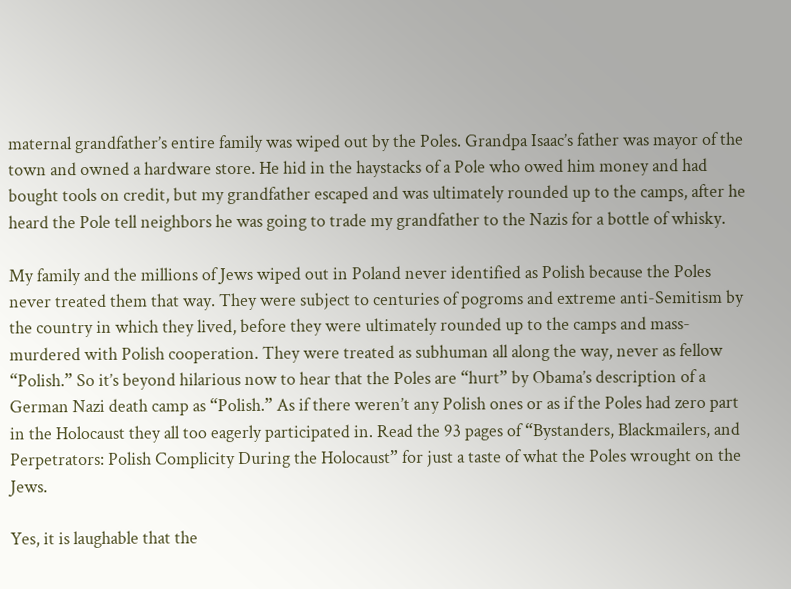maternal grandfather’s entire family was wiped out by the Poles. Grandpa Isaac’s father was mayor of the town and owned a hardware store. He hid in the haystacks of a Pole who owed him money and had bought tools on credit, but my grandfather escaped and was ultimately rounded up to the camps, after he heard the Pole tell neighbors he was going to trade my grandfather to the Nazis for a bottle of whisky.

My family and the millions of Jews wiped out in Poland never identified as Polish because the Poles never treated them that way. They were subject to centuries of pogroms and extreme anti-Semitism by the country in which they lived, before they were ultimately rounded up to the camps and mass-murdered with Polish cooperation. They were treated as subhuman all along the way, never as fellow “Polish.” So it’s beyond hilarious now to hear that the Poles are “hurt” by Obama’s description of a German Nazi death camp as “Polish.” As if there weren’t any Polish ones or as if the Poles had zero part in the Holocaust they all too eagerly participated in. Read the 93 pages of “Bystanders, Blackmailers, and Perpetrators: Polish Complicity During the Holocaust” for just a taste of what the Poles wrought on the Jews.

Yes, it is laughable that the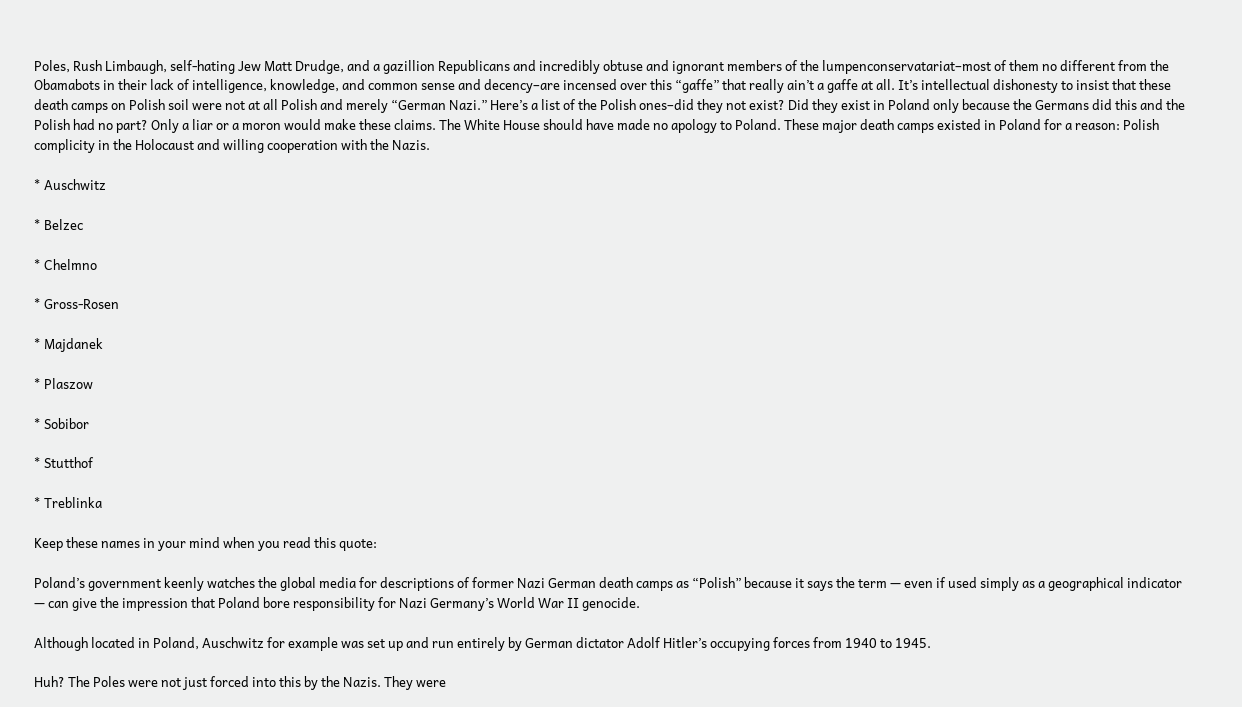Poles, Rush Limbaugh, self-hating Jew Matt Drudge, and a gazillion Republicans and incredibly obtuse and ignorant members of the lumpenconservatariat–most of them no different from the Obamabots in their lack of intelligence, knowledge, and common sense and decency–are incensed over this “gaffe” that really ain’t a gaffe at all. It’s intellectual dishonesty to insist that these death camps on Polish soil were not at all Polish and merely “German Nazi.” Here’s a list of the Polish ones–did they not exist? Did they exist in Poland only because the Germans did this and the Polish had no part? Only a liar or a moron would make these claims. The White House should have made no apology to Poland. These major death camps existed in Poland for a reason: Polish complicity in the Holocaust and willing cooperation with the Nazis.

* Auschwitz

* Belzec

* Chelmno

* Gross-Rosen

* Majdanek

* Plaszow

* Sobibor

* Stutthof

* Treblinka

Keep these names in your mind when you read this quote:

Poland’s government keenly watches the global media for descriptions of former Nazi German death camps as “Polish” because it says the term — even if used simply as a geographical indicator — can give the impression that Poland bore responsibility for Nazi Germany’s World War II genocide.

Although located in Poland, Auschwitz for example was set up and run entirely by German dictator Adolf Hitler’s occupying forces from 1940 to 1945.

Huh? The Poles were not just forced into this by the Nazis. They were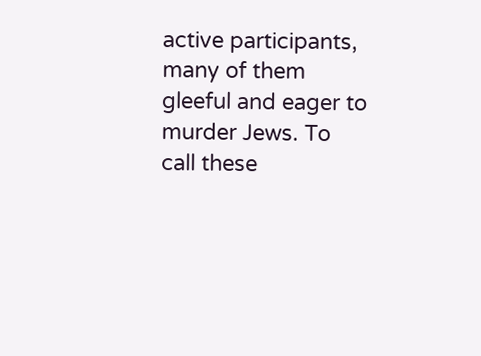active participants, many of them gleeful and eager to murder Jews. To call these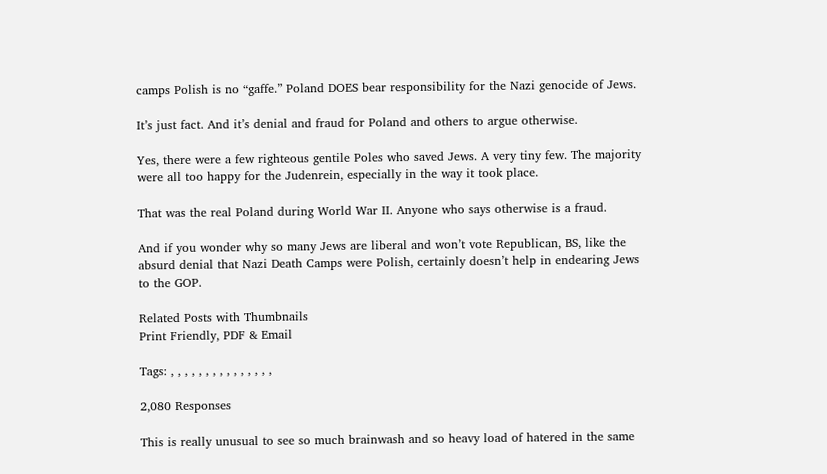camps Polish is no “gaffe.” Poland DOES bear responsibility for the Nazi genocide of Jews.

It’s just fact. And it’s denial and fraud for Poland and others to argue otherwise.

Yes, there were a few righteous gentile Poles who saved Jews. A very tiny few. The majority were all too happy for the Judenrein, especially in the way it took place.

That was the real Poland during World War II. Anyone who says otherwise is a fraud.

And if you wonder why so many Jews are liberal and won’t vote Republican, BS, like the absurd denial that Nazi Death Camps were Polish, certainly doesn’t help in endearing Jews to the GOP.

Related Posts with Thumbnails
Print Friendly, PDF & Email

Tags: , , , , , , , , , , , , , , ,

2,080 Responses

This is really unusual to see so much brainwash and so heavy load of hatered in the same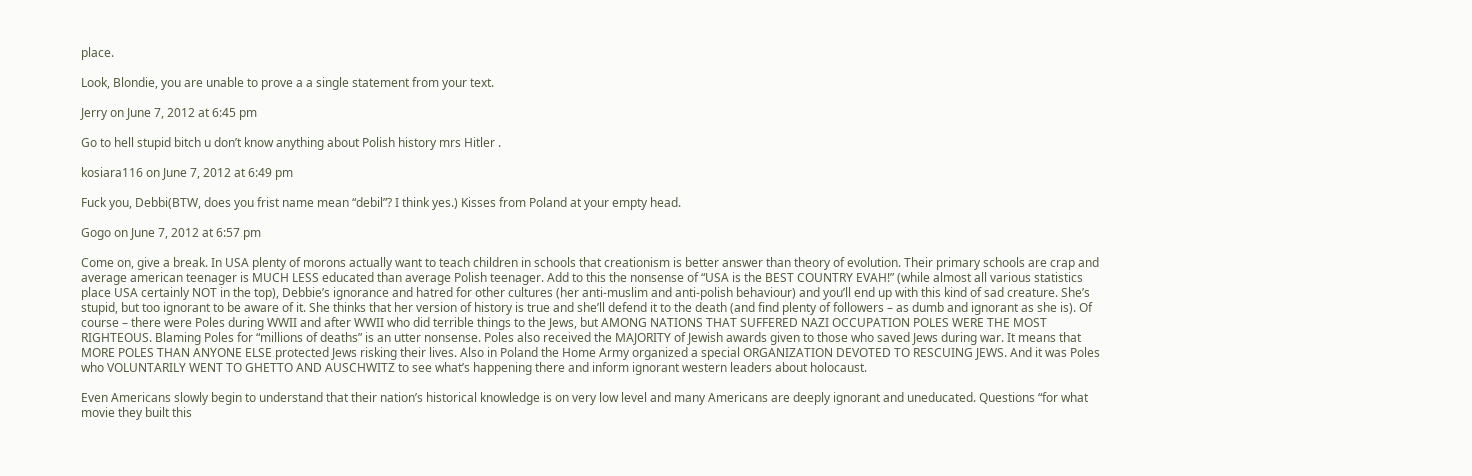place.

Look, Blondie, you are unable to prove a a single statement from your text.

Jerry on June 7, 2012 at 6:45 pm

Go to hell stupid bitch u don’t know anything about Polish history mrs Hitler .

kosiara116 on June 7, 2012 at 6:49 pm

Fuck you, Debbi(BTW, does you frist name mean “debil”? I think yes.) Kisses from Poland at your empty head.

Gogo on June 7, 2012 at 6:57 pm

Come on, give a break. In USA plenty of morons actually want to teach children in schools that creationism is better answer than theory of evolution. Their primary schools are crap and average american teenager is MUCH LESS educated than average Polish teenager. Add to this the nonsense of “USA is the BEST COUNTRY EVAH!” (while almost all various statistics place USA certainly NOT in the top), Debbie’s ignorance and hatred for other cultures (her anti-muslim and anti-polish behaviour) and you’ll end up with this kind of sad creature. She’s stupid, but too ignorant to be aware of it. She thinks that her version of history is true and she’ll defend it to the death (and find plenty of followers – as dumb and ignorant as she is). Of course – there were Poles during WWII and after WWII who did terrible things to the Jews, but AMONG NATIONS THAT SUFFERED NAZI OCCUPATION POLES WERE THE MOST RIGHTEOUS. Blaming Poles for “millions of deaths” is an utter nonsense. Poles also received the MAJORITY of Jewish awards given to those who saved Jews during war. It means that MORE POLES THAN ANYONE ELSE protected Jews risking their lives. Also in Poland the Home Army organized a special ORGANIZATION DEVOTED TO RESCUING JEWS. And it was Poles who VOLUNTARILY WENT TO GHETTO AND AUSCHWITZ to see what’s happening there and inform ignorant western leaders about holocaust.

Even Americans slowly begin to understand that their nation’s historical knowledge is on very low level and many Americans are deeply ignorant and uneducated. Questions “for what movie they built this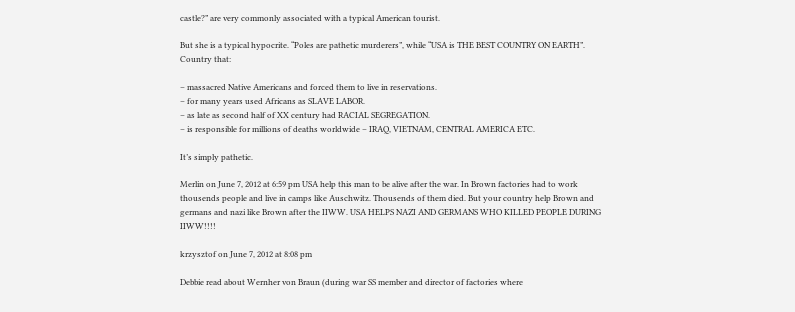castle?” are very commonly associated with a typical American tourist.

But she is a typical hypocrite. “Poles are pathetic murderers”, while “USA is THE BEST COUNTRY ON EARTH”. Country that:

– massacred Native Americans and forced them to live in reservations.
– for many years used Africans as SLAVE LABOR.
– as late as second half of XX century had RACIAL SEGREGATION.
– is responsible for millions of deaths worldwide – IRAQ, VIETNAM, CENTRAL AMERICA ETC.

It’s simply pathetic.

Merlin on June 7, 2012 at 6:59 pm USA help this man to be alive after the war. In Brown factories had to work thousends people and live in camps like Auschwitz. Thousends of them died. But your country help Brown and germans and nazi like Brown after the IIWW. USA HELPS NAZI AND GERMANS WHO KILLED PEOPLE DURING IIWW!!!!

krzysztof on June 7, 2012 at 8:08 pm

Debbie read about Wernher von Braun (during war SS member and director of factories where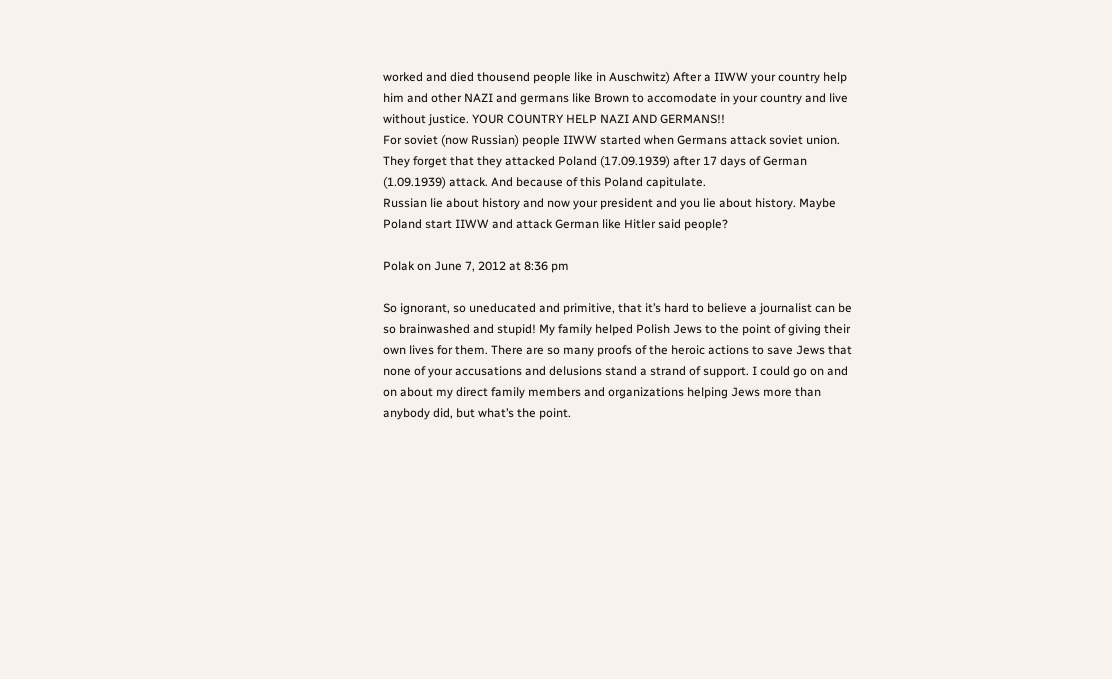worked and died thousend people like in Auschwitz) After a IIWW your country help him and other NAZI and germans like Brown to accomodate in your country and live without justice. YOUR COUNTRY HELP NAZI AND GERMANS!!
For soviet (now Russian) people IIWW started when Germans attack soviet union. They forget that they attacked Poland (17.09.1939) after 17 days of German (1.09.1939) attack. And because of this Poland capitulate.
Russian lie about history and now your president and you lie about history. Maybe Poland start IIWW and attack German like Hitler said people?

Polak on June 7, 2012 at 8:36 pm

So ignorant, so uneducated and primitive, that it’s hard to believe a journalist can be so brainwashed and stupid! My family helped Polish Jews to the point of giving their own lives for them. There are so many proofs of the heroic actions to save Jews that none of your accusations and delusions stand a strand of support. I could go on and on about my direct family members and organizations helping Jews more than anybody did, but what’s the point.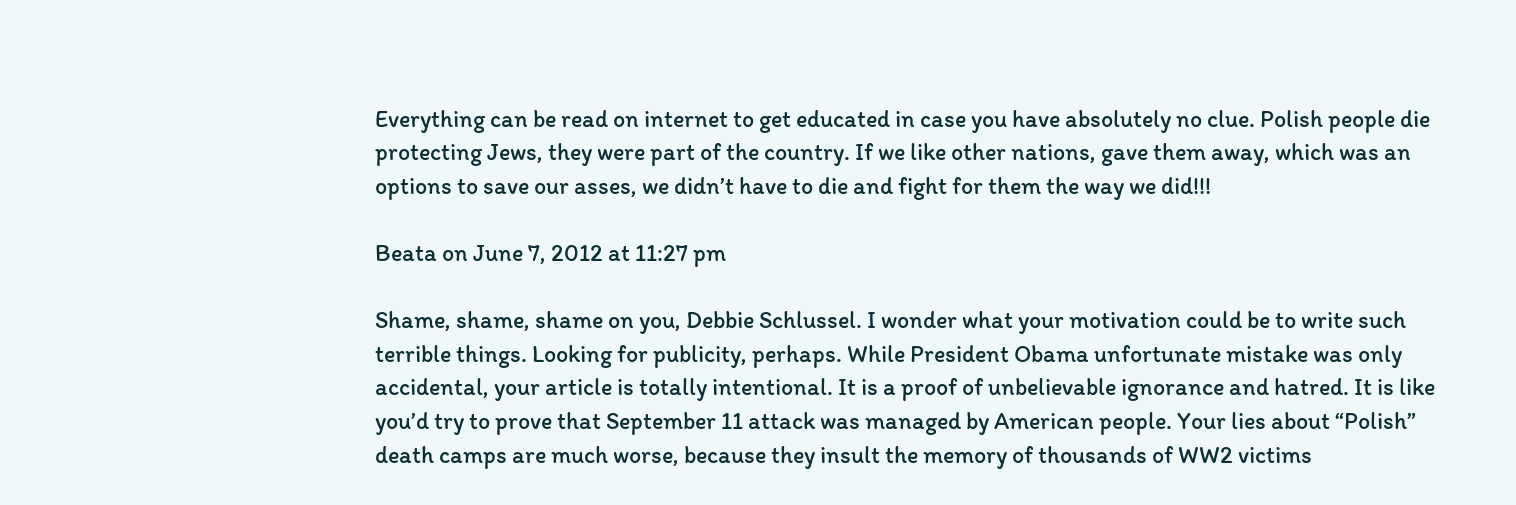Everything can be read on internet to get educated in case you have absolutely no clue. Polish people die protecting Jews, they were part of the country. If we like other nations, gave them away, which was an options to save our asses, we didn’t have to die and fight for them the way we did!!!

Beata on June 7, 2012 at 11:27 pm

Shame, shame, shame on you, Debbie Schlussel. I wonder what your motivation could be to write such terrible things. Looking for publicity, perhaps. While President Obama unfortunate mistake was only accidental, your article is totally intentional. It is a proof of unbelievable ignorance and hatred. It is like you’d try to prove that September 11 attack was managed by American people. Your lies about “Polish” death camps are much worse, because they insult the memory of thousands of WW2 victims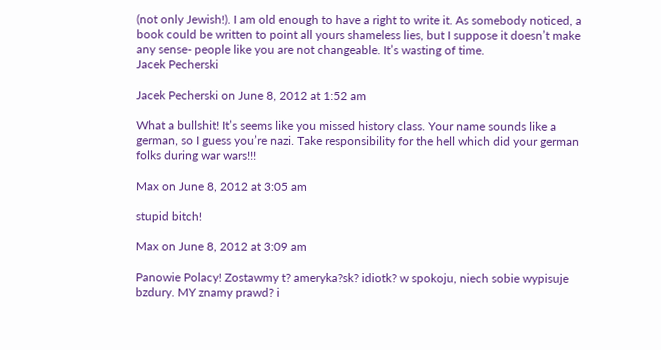(not only Jewish!). I am old enough to have a right to write it. As somebody noticed, a book could be written to point all yours shameless lies, but I suppose it doesn’t make any sense- people like you are not changeable. It’s wasting of time.
Jacek Pecherski

Jacek Pecherski on June 8, 2012 at 1:52 am

What a bullshit! It’s seems like you missed history class. Your name sounds like a german, so I guess you’re nazi. Take responsibility for the hell which did your german folks during war wars!!!

Max on June 8, 2012 at 3:05 am

stupid bitch!

Max on June 8, 2012 at 3:09 am

Panowie Polacy! Zostawmy t? ameryka?sk? idiotk? w spokoju, niech sobie wypisuje bzdury. MY znamy prawd? i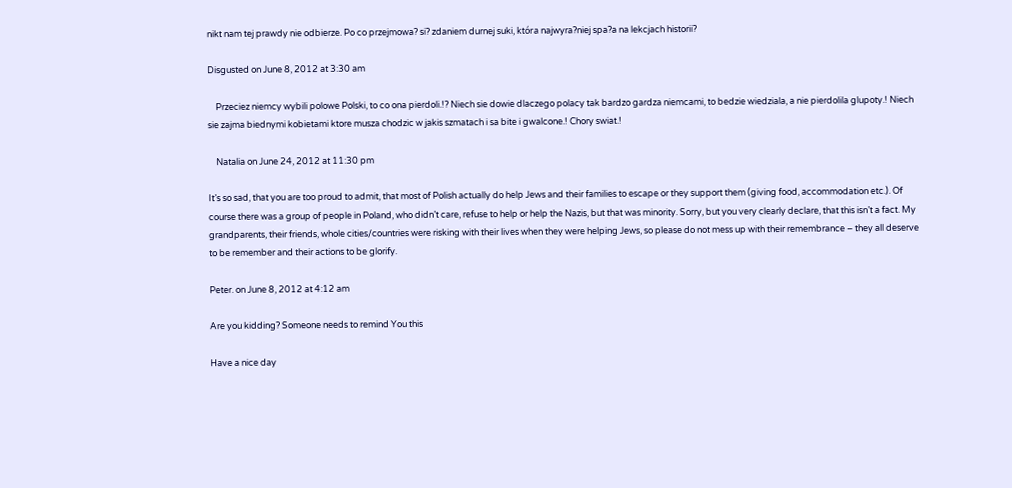nikt nam tej prawdy nie odbierze. Po co przejmowa? si? zdaniem durnej suki, która najwyra?niej spa?a na lekcjach historii?

Disgusted on June 8, 2012 at 3:30 am

    Przeciez niemcy wybili polowe Polski, to co ona pierdoli.!? Niech sie dowie dlaczego polacy tak bardzo gardza niemcami, to bedzie wiedziala, a nie pierdolila glupoty.! Niech sie zajma biednymi kobietami ktore musza chodzic w jakis szmatach i sa bite i gwalcone.! Chory swiat.!

    Natalia on June 24, 2012 at 11:30 pm

It’s so sad, that you are too proud to admit, that most of Polish actually do help Jews and their families to escape or they support them (giving food, accommodation etc.). Of course there was a group of people in Poland, who didn’t care, refuse to help or help the Nazis, but that was minority. Sorry, but you very clearly declare, that this isn’t a fact. My grandparents, their friends, whole cities/countries were risking with their lives when they were helping Jews, so please do not mess up with their remembrance – they all deserve to be remember and their actions to be glorify.

Peter. on June 8, 2012 at 4:12 am

Are you kidding? Someone needs to remind You this

Have a nice day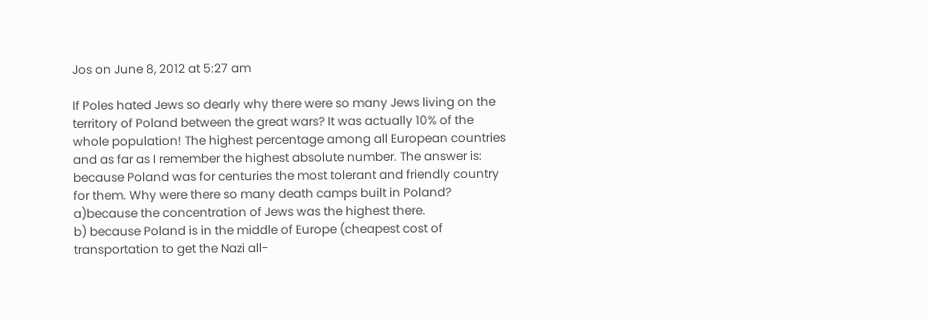Jos on June 8, 2012 at 5:27 am

If Poles hated Jews so dearly why there were so many Jews living on the territory of Poland between the great wars? It was actually 10% of the whole population! The highest percentage among all European countries and as far as I remember the highest absolute number. The answer is: because Poland was for centuries the most tolerant and friendly country for them. Why were there so many death camps built in Poland?
a)because the concentration of Jews was the highest there.
b) because Poland is in the middle of Europe (cheapest cost of transportation to get the Nazi all-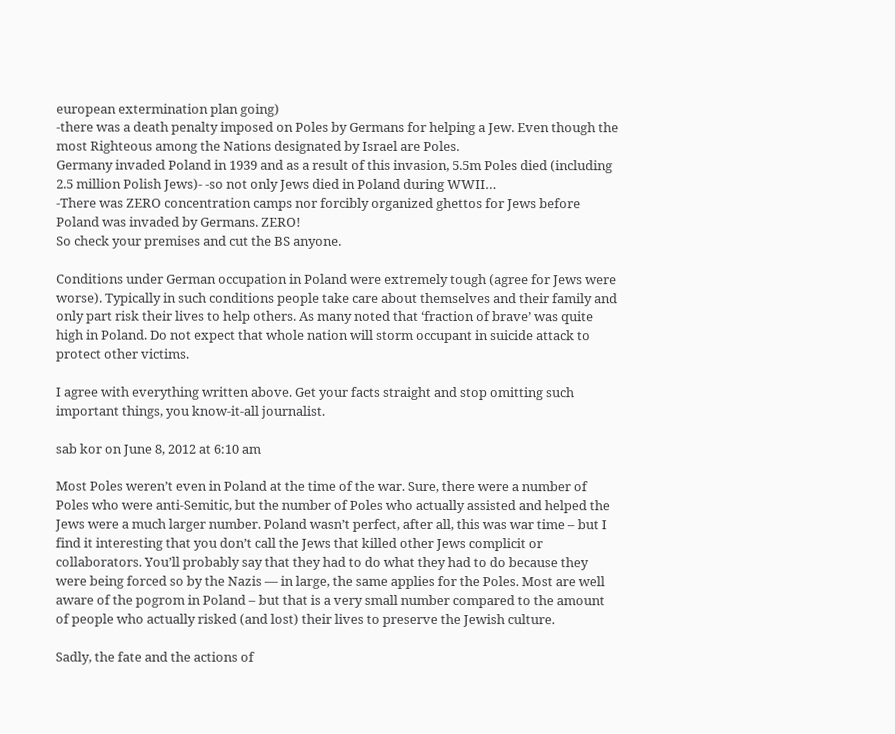european extermination plan going)
-there was a death penalty imposed on Poles by Germans for helping a Jew. Even though the most Righteous among the Nations designated by Israel are Poles.
Germany invaded Poland in 1939 and as a result of this invasion, 5.5m Poles died (including 2.5 million Polish Jews)- -so not only Jews died in Poland during WWII…
-There was ZERO concentration camps nor forcibly organized ghettos for Jews before Poland was invaded by Germans. ZERO!
So check your premises and cut the BS anyone.

Conditions under German occupation in Poland were extremely tough (agree for Jews were worse). Typically in such conditions people take care about themselves and their family and only part risk their lives to help others. As many noted that ‘fraction of brave’ was quite high in Poland. Do not expect that whole nation will storm occupant in suicide attack to protect other victims.

I agree with everything written above. Get your facts straight and stop omitting such important things, you know-it-all journalist.

sab kor on June 8, 2012 at 6:10 am

Most Poles weren’t even in Poland at the time of the war. Sure, there were a number of Poles who were anti-Semitic, but the number of Poles who actually assisted and helped the Jews were a much larger number. Poland wasn’t perfect, after all, this was war time – but I find it interesting that you don’t call the Jews that killed other Jews complicit or collaborators. You’ll probably say that they had to do what they had to do because they were being forced so by the Nazis — in large, the same applies for the Poles. Most are well aware of the pogrom in Poland – but that is a very small number compared to the amount of people who actually risked (and lost) their lives to preserve the Jewish culture.

Sadly, the fate and the actions of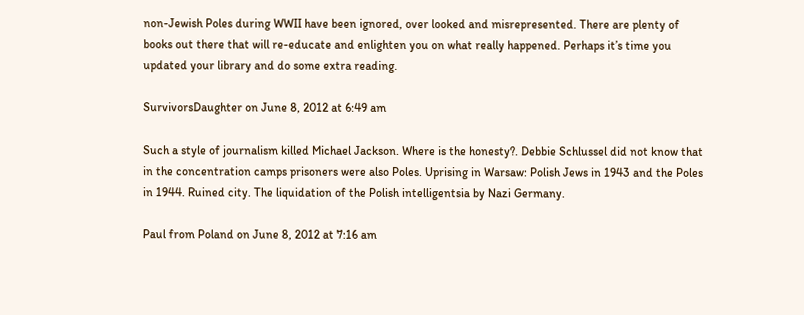non-Jewish Poles during WWII have been ignored, over looked and misrepresented. There are plenty of books out there that will re-educate and enlighten you on what really happened. Perhaps it’s time you updated your library and do some extra reading.

SurvivorsDaughter on June 8, 2012 at 6:49 am

Such a style of journalism killed Michael Jackson. Where is the honesty?. Debbie Schlussel did not know that in the concentration camps prisoners were also Poles. Uprising in Warsaw: Polish Jews in 1943 and the Poles in 1944. Ruined city. The liquidation of the Polish intelligentsia by Nazi Germany.

Paul from Poland on June 8, 2012 at 7:16 am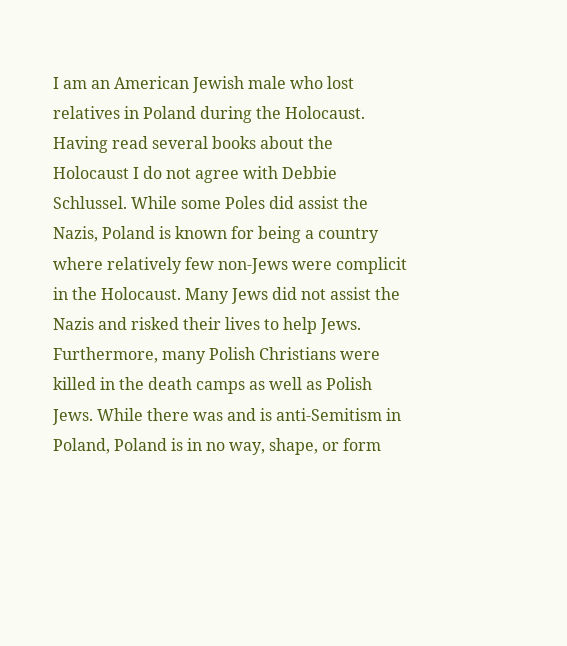I am an American Jewish male who lost relatives in Poland during the Holocaust. Having read several books about the Holocaust I do not agree with Debbie Schlussel. While some Poles did assist the Nazis, Poland is known for being a country where relatively few non-Jews were complicit in the Holocaust. Many Jews did not assist the Nazis and risked their lives to help Jews. Furthermore, many Polish Christians were killed in the death camps as well as Polish Jews. While there was and is anti-Semitism in Poland, Poland is in no way, shape, or form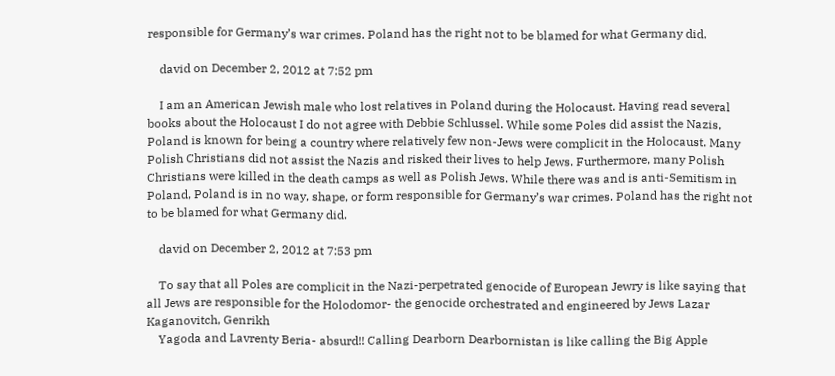responsible for Germany’s war crimes. Poland has the right not to be blamed for what Germany did.

    david on December 2, 2012 at 7:52 pm

    I am an American Jewish male who lost relatives in Poland during the Holocaust. Having read several books about the Holocaust I do not agree with Debbie Schlussel. While some Poles did assist the Nazis, Poland is known for being a country where relatively few non-Jews were complicit in the Holocaust. Many Polish Christians did not assist the Nazis and risked their lives to help Jews. Furthermore, many Polish Christians were killed in the death camps as well as Polish Jews. While there was and is anti-Semitism in Poland, Poland is in no way, shape, or form responsible for Germany’s war crimes. Poland has the right not to be blamed for what Germany did.

    david on December 2, 2012 at 7:53 pm

    To say that all Poles are complicit in the Nazi-perpetrated genocide of European Jewry is like saying that all Jews are responsible for the Holodomor- the genocide orchestrated and engineered by Jews Lazar Kaganovitch, Genrikh
    Yagoda and Lavrenty Beria- absurd!! Calling Dearborn Dearbornistan is like calling the Big Apple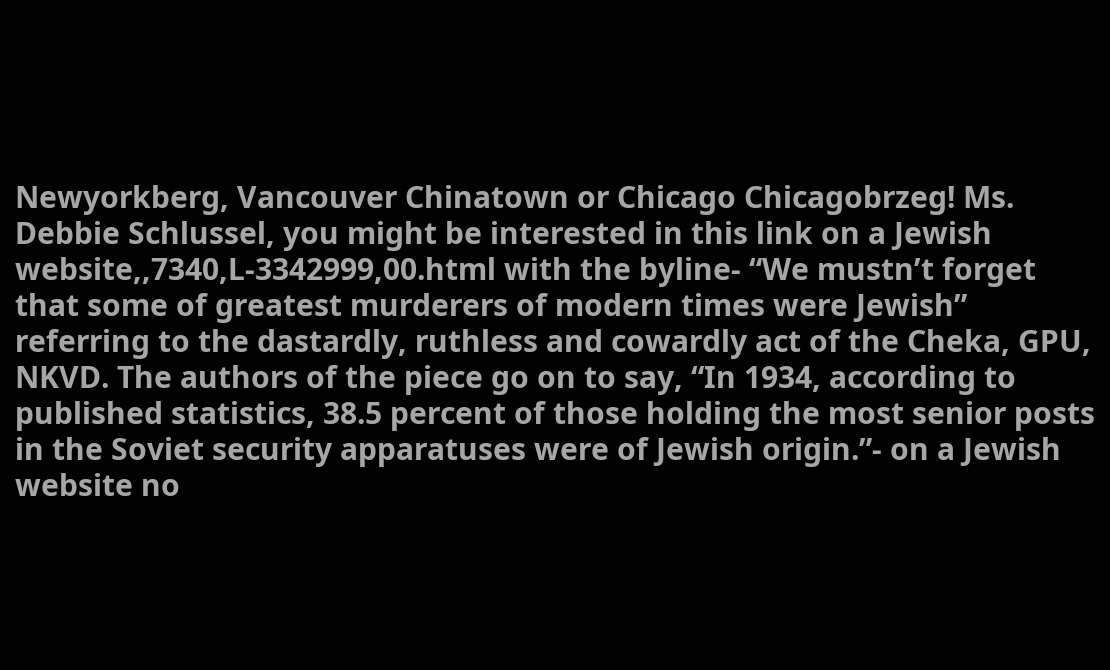Newyorkberg, Vancouver Chinatown or Chicago Chicagobrzeg! Ms. Debbie Schlussel, you might be interested in this link on a Jewish website,,7340,L-3342999,00.html with the byline- “We mustn’t forget that some of greatest murderers of modern times were Jewish” referring to the dastardly, ruthless and cowardly act of the Cheka, GPU, NKVD. The authors of the piece go on to say, “In 1934, according to published statistics, 38.5 percent of those holding the most senior posts in the Soviet security apparatuses were of Jewish origin.”- on a Jewish website no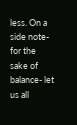less. On a side note- for the sake of balance- let us all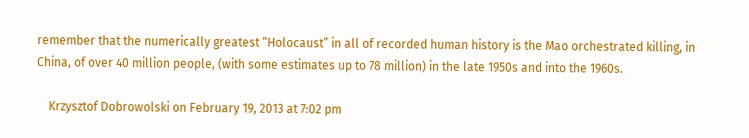remember that the numerically greatest “Holocaust” in all of recorded human history is the Mao orchestrated killing, in China, of over 40 million people, (with some estimates up to 78 million) in the late 1950s and into the 1960s.

    Krzysztof Dobrowolski on February 19, 2013 at 7:02 pm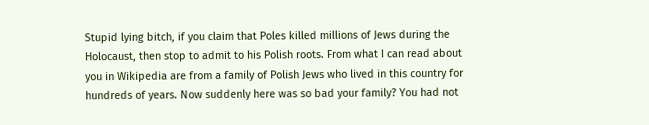Stupid lying bitch, if you claim that Poles killed millions of Jews during the Holocaust, then stop to admit to his Polish roots. From what I can read about you in Wikipedia are from a family of Polish Jews who lived in this country for hundreds of years. Now suddenly here was so bad your family? You had not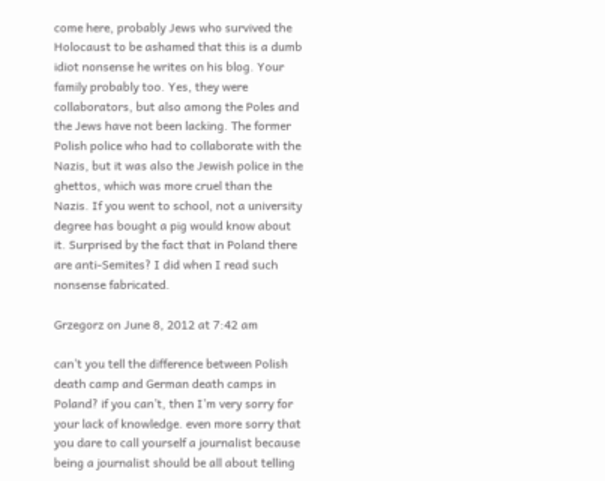come here, probably Jews who survived the Holocaust to be ashamed that this is a dumb idiot nonsense he writes on his blog. Your family probably too. Yes, they were collaborators, but also among the Poles and the Jews have not been lacking. The former Polish police who had to collaborate with the Nazis, but it was also the Jewish police in the ghettos, which was more cruel than the Nazis. If you went to school, not a university degree has bought a pig would know about it. Surprised by the fact that in Poland there are anti-Semites? I did when I read such nonsense fabricated.

Grzegorz on June 8, 2012 at 7:42 am

can’t you tell the difference between Polish death camp and German death camps in Poland? if you can’t, then I’m very sorry for your lack of knowledge. even more sorry that you dare to call yourself a journalist because being a journalist should be all about telling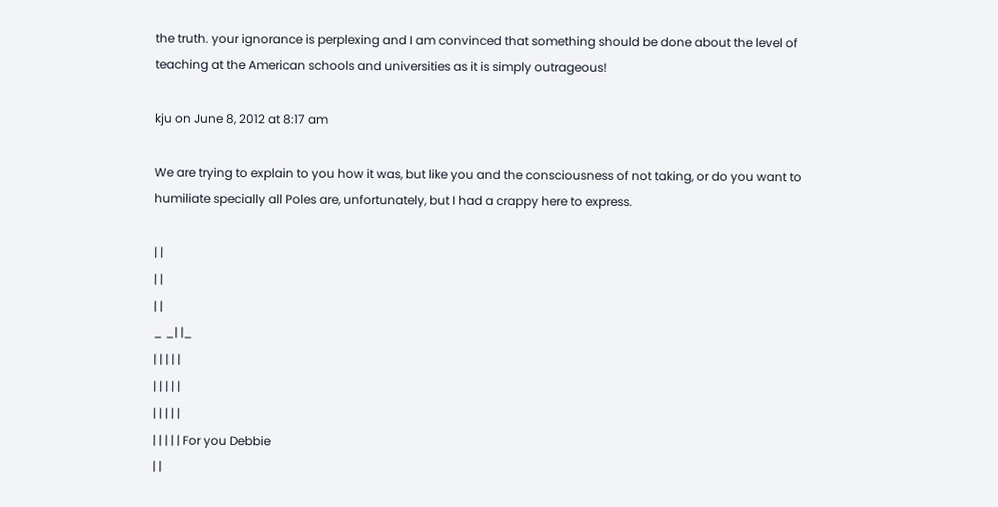the truth. your ignorance is perplexing and I am convinced that something should be done about the level of teaching at the American schools and universities as it is simply outrageous!

kju on June 8, 2012 at 8:17 am

We are trying to explain to you how it was, but like you and the consciousness of not taking, or do you want to humiliate specially all Poles are, unfortunately, but I had a crappy here to express.

| |
| |
| |
_ _| |_
| | | | |
| | | | |
| | | | |
| | | | | For you Debbie
| |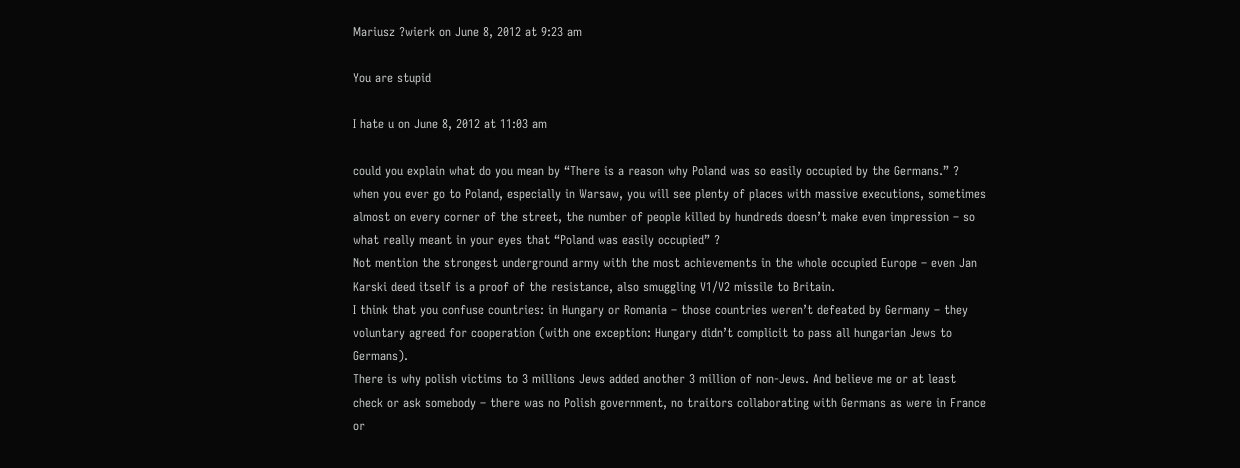Mariusz ?wierk on June 8, 2012 at 9:23 am

You are stupid

I hate u on June 8, 2012 at 11:03 am

could you explain what do you mean by “There is a reason why Poland was so easily occupied by the Germans.” ?
when you ever go to Poland, especially in Warsaw, you will see plenty of places with massive executions, sometimes almost on every corner of the street, the number of people killed by hundreds doesn’t make even impression – so what really meant in your eyes that “Poland was easily occupied” ?
Not mention the strongest underground army with the most achievements in the whole occupied Europe – even Jan Karski deed itself is a proof of the resistance, also smuggling V1/V2 missile to Britain.
I think that you confuse countries: in Hungary or Romania – those countries weren’t defeated by Germany – they voluntary agreed for cooperation (with one exception: Hungary didn’t complicit to pass all hungarian Jews to Germans).
There is why polish victims to 3 millions Jews added another 3 million of non-Jews. And believe me or at least check or ask somebody – there was no Polish government, no traitors collaborating with Germans as were in France or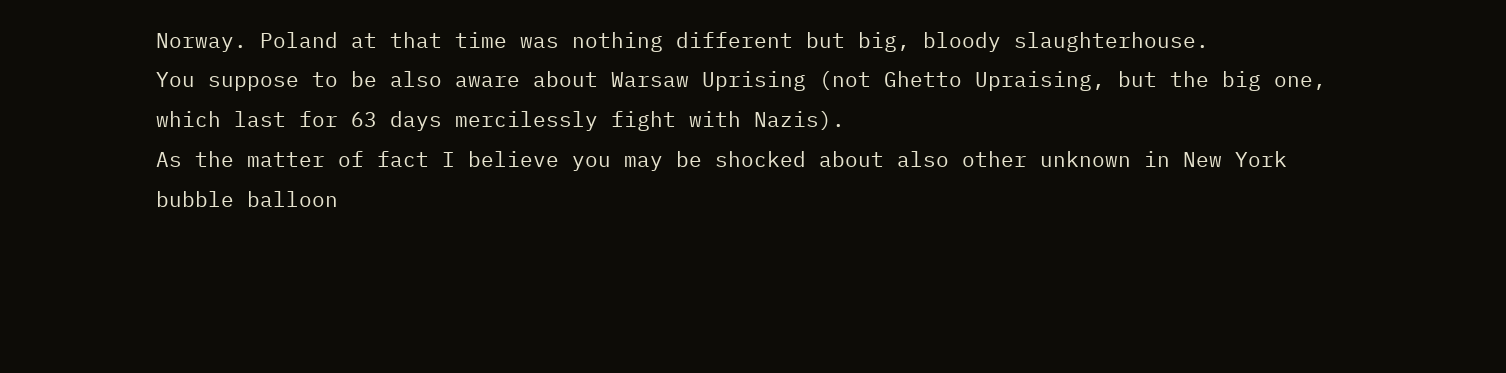Norway. Poland at that time was nothing different but big, bloody slaughterhouse.
You suppose to be also aware about Warsaw Uprising (not Ghetto Upraising, but the big one, which last for 63 days mercilessly fight with Nazis).
As the matter of fact I believe you may be shocked about also other unknown in New York bubble balloon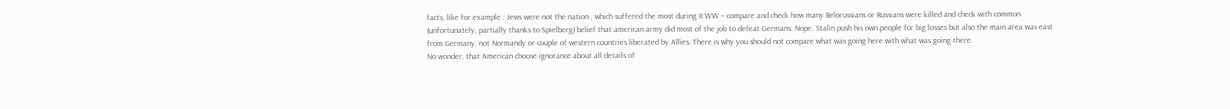facts, like for example : Jews were not the nation , which suffered the most during II WW – compare and check how many Belorussians or Russians were killed and check with common (unfortunately, partially thanks to Spielberg) belief that american army did most of the job to defeat Germans. Nope, Stalin push his own people for big losses but also the main area was east from Germany, not Normandy or couple of western countries liberated by Allies. There is why you should not compare what was going here with what was going there.
No wonder, that American choose ignorance about all details of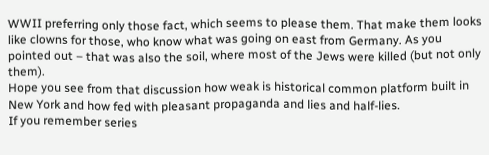WWII preferring only those fact, which seems to please them. That make them looks like clowns for those, who know what was going on east from Germany. As you pointed out – that was also the soil, where most of the Jews were killed (but not only them).
Hope you see from that discussion how weak is historical common platform built in New York and how fed with pleasant propaganda and lies and half-lies.
If you remember series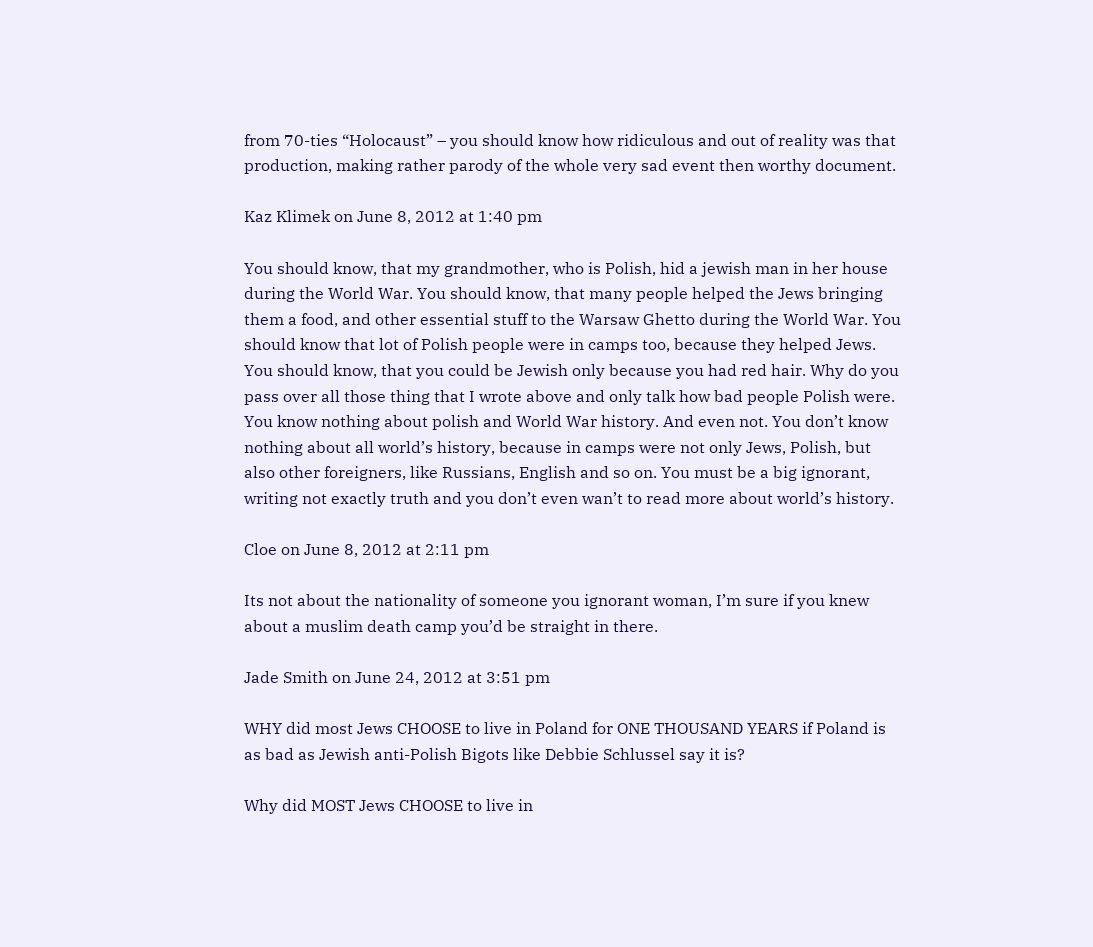from 70-ties “Holocaust” – you should know how ridiculous and out of reality was that production, making rather parody of the whole very sad event then worthy document.

Kaz Klimek on June 8, 2012 at 1:40 pm

You should know, that my grandmother, who is Polish, hid a jewish man in her house during the World War. You should know, that many people helped the Jews bringing them a food, and other essential stuff to the Warsaw Ghetto during the World War. You should know that lot of Polish people were in camps too, because they helped Jews. You should know, that you could be Jewish only because you had red hair. Why do you pass over all those thing that I wrote above and only talk how bad people Polish were. You know nothing about polish and World War history. And even not. You don’t know nothing about all world’s history, because in camps were not only Jews, Polish, but also other foreigners, like Russians, English and so on. You must be a big ignorant, writing not exactly truth and you don’t even wan’t to read more about world’s history.

Cloe on June 8, 2012 at 2:11 pm

Its not about the nationality of someone you ignorant woman, I’m sure if you knew about a muslim death camp you’d be straight in there.

Jade Smith on June 24, 2012 at 3:51 pm

WHY did most Jews CHOOSE to live in Poland for ONE THOUSAND YEARS if Poland is as bad as Jewish anti-Polish Bigots like Debbie Schlussel say it is?

Why did MOST Jews CHOOSE to live in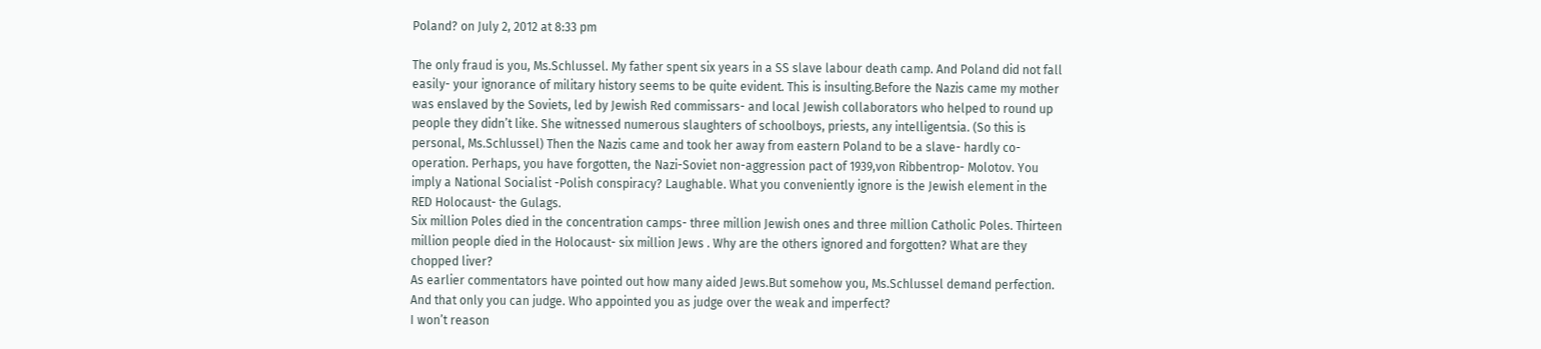Poland? on July 2, 2012 at 8:33 pm

The only fraud is you, Ms.Schlussel. My father spent six years in a SS slave labour death camp. And Poland did not fall easily- your ignorance of military history seems to be quite evident. This is insulting.Before the Nazis came my mother was enslaved by the Soviets, led by Jewish Red commissars- and local Jewish collaborators who helped to round up people they didn’t like. She witnessed numerous slaughters of schoolboys, priests, any intelligentsia. (So this is personal, Ms.Schlussel) Then the Nazis came and took her away from eastern Poland to be a slave- hardly co-operation. Perhaps, you have forgotten, the Nazi-Soviet non-aggression pact of 1939,von Ribbentrop- Molotov. You imply a National Socialist -Polish conspiracy? Laughable. What you conveniently ignore is the Jewish element in the RED Holocaust- the Gulags.
Six million Poles died in the concentration camps- three million Jewish ones and three million Catholic Poles. Thirteen million people died in the Holocaust- six million Jews . Why are the others ignored and forgotten? What are they chopped liver?
As earlier commentators have pointed out how many aided Jews.But somehow you, Ms.Schlussel demand perfection. And that only you can judge. Who appointed you as judge over the weak and imperfect?
I won’t reason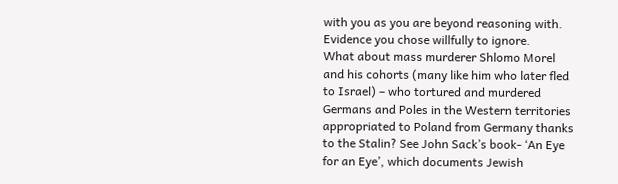with you as you are beyond reasoning with. Evidence you chose willfully to ignore.
What about mass murderer Shlomo Morel and his cohorts (many like him who later fled to Israel) – who tortured and murdered Germans and Poles in the Western territories appropriated to Poland from Germany thanks to the Stalin? See John Sack’s book- ‘An Eye for an Eye’, which documents Jewish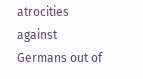atrocities against Germans out of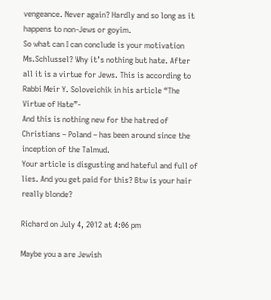vengeance. Never again? Hardly and so long as it happens to non-Jews or goyim.
So what can I can conclude is your motivation Ms.Schlussel? Why it’s nothing but hate. After all it is a virtue for Jews. This is according to Rabbi Meir Y. Soloveichik in his article “The Virtue of Hate”-
And this is nothing new for the hatred of Christians – Poland – has been around since the inception of the Talmud.
Your article is disgusting and hateful and full of lies. And you get paid for this? Btw is your hair really blonde?

Richard on July 4, 2012 at 4:06 pm

Maybe you a are Jewish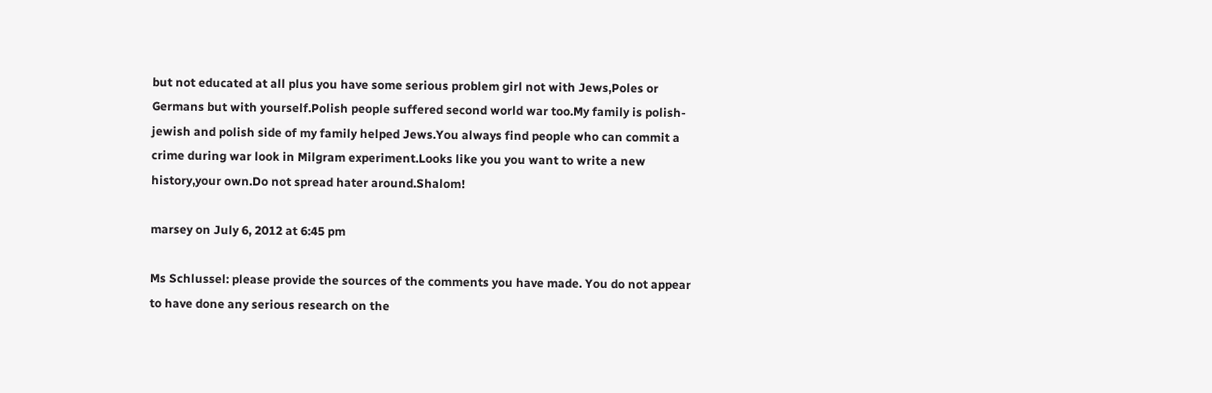but not educated at all plus you have some serious problem girl not with Jews,Poles or Germans but with yourself.Polish people suffered second world war too.My family is polish-jewish and polish side of my family helped Jews.You always find people who can commit a crime during war look in Milgram experiment.Looks like you you want to write a new history,your own.Do not spread hater around.Shalom!

marsey on July 6, 2012 at 6:45 pm

Ms Schlussel: please provide the sources of the comments you have made. You do not appear to have done any serious research on the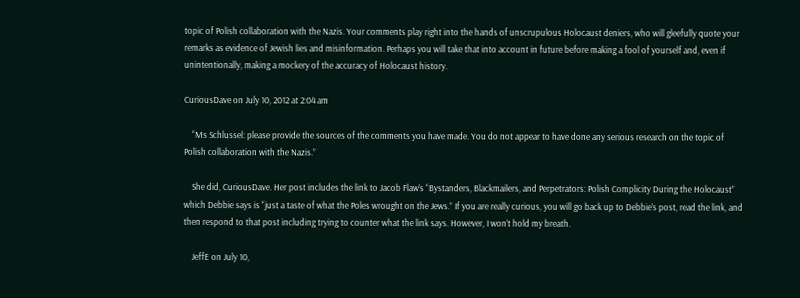topic of Polish collaboration with the Nazis. Your comments play right into the hands of unscrupulous Holocaust deniers, who will gleefully quote your remarks as evidence of Jewish lies and misinformation. Perhaps you will take that into account in future before making a fool of yourself and, even if unintentionally, making a mockery of the accuracy of Holocaust history.

CuriousDave on July 10, 2012 at 2:04 am

    “Ms Schlussel: please provide the sources of the comments you have made. You do not appear to have done any serious research on the topic of Polish collaboration with the Nazis.”

    She did, CuriousDave. Her post includes the link to Jacob Flaw’s “Bystanders, Blackmailers, and Perpetrators: Polish Complicity During the Holocaust” which Debbie says is “just a taste of what the Poles wrought on the Jews.” If you are really curious, you will go back up to Debbie’s post, read the link, and then respond to that post including trying to counter what the link says. However, I won’t hold my breath.

    JeffE on July 10,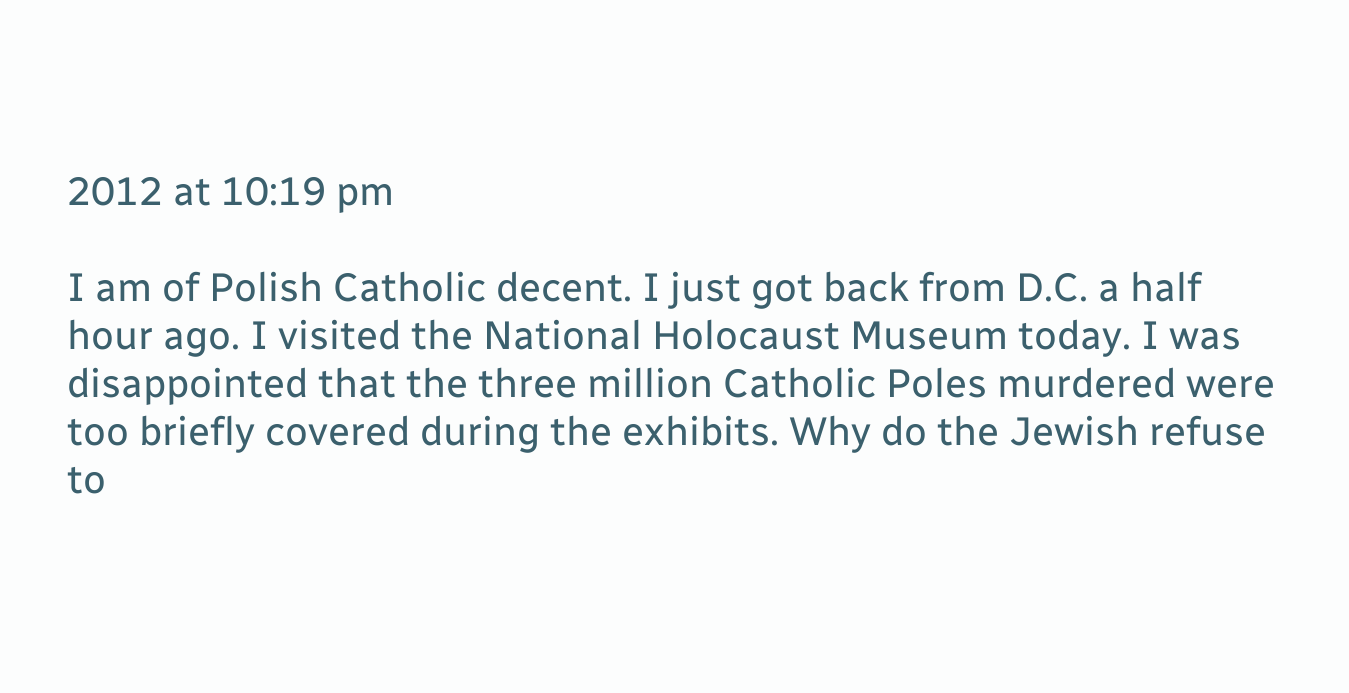2012 at 10:19 pm

I am of Polish Catholic decent. I just got back from D.C. a half hour ago. I visited the National Holocaust Museum today. I was disappointed that the three million Catholic Poles murdered were too briefly covered during the exhibits. Why do the Jewish refuse to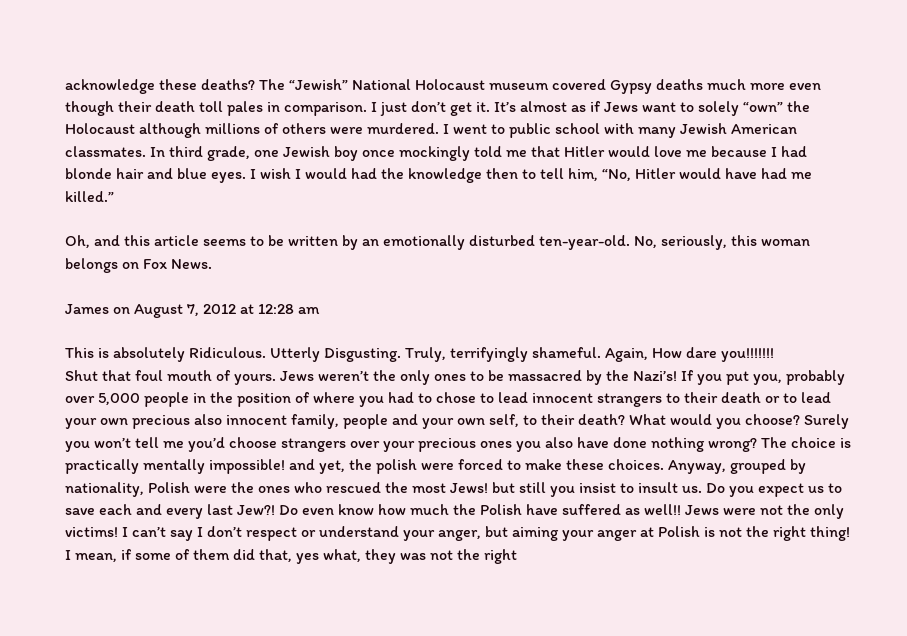acknowledge these deaths? The “Jewish” National Holocaust museum covered Gypsy deaths much more even though their death toll pales in comparison. I just don’t get it. It’s almost as if Jews want to solely “own” the Holocaust although millions of others were murdered. I went to public school with many Jewish American classmates. In third grade, one Jewish boy once mockingly told me that Hitler would love me because I had blonde hair and blue eyes. I wish I would had the knowledge then to tell him, “No, Hitler would have had me killed.”

Oh, and this article seems to be written by an emotionally disturbed ten-year-old. No, seriously, this woman belongs on Fox News.

James on August 7, 2012 at 12:28 am

This is absolutely Ridiculous. Utterly Disgusting. Truly, terrifyingly shameful. Again, How dare you!!!!!!!
Shut that foul mouth of yours. Jews weren’t the only ones to be massacred by the Nazi’s! If you put you, probably over 5,000 people in the position of where you had to chose to lead innocent strangers to their death or to lead your own precious also innocent family, people and your own self, to their death? What would you choose? Surely you won’t tell me you’d choose strangers over your precious ones you also have done nothing wrong? The choice is practically mentally impossible! and yet, the polish were forced to make these choices. Anyway, grouped by nationality, Polish were the ones who rescued the most Jews! but still you insist to insult us. Do you expect us to save each and every last Jew?! Do even know how much the Polish have suffered as well!! Jews were not the only victims! I can’t say I don’t respect or understand your anger, but aiming your anger at Polish is not the right thing! I mean, if some of them did that, yes what, they was not the right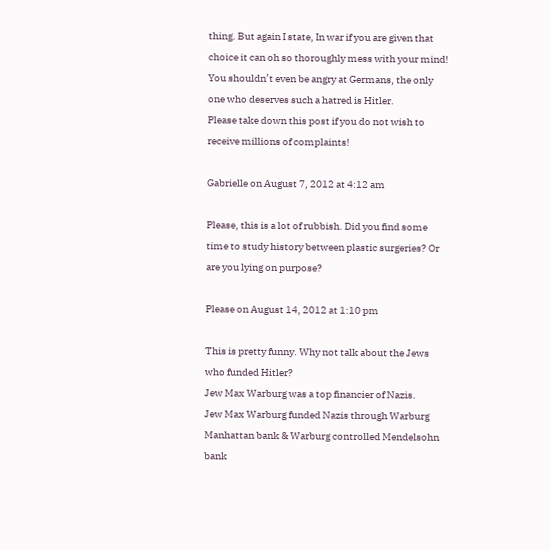thing. But again I state, In war if you are given that choice it can oh so thoroughly mess with your mind! You shouldn’t even be angry at Germans, the only one who deserves such a hatred is Hitler.
Please take down this post if you do not wish to receive millions of complaints!

Gabrielle on August 7, 2012 at 4:12 am

Please, this is a lot of rubbish. Did you find some time to study history between plastic surgeries? Or are you lying on purpose?

Please on August 14, 2012 at 1:10 pm

This is pretty funny. Why not talk about the Jews who funded Hitler?
Jew Max Warburg was a top financier of Nazis.
Jew Max Warburg funded Nazis through Warburg Manhattan bank & Warburg controlled Mendelsohn bank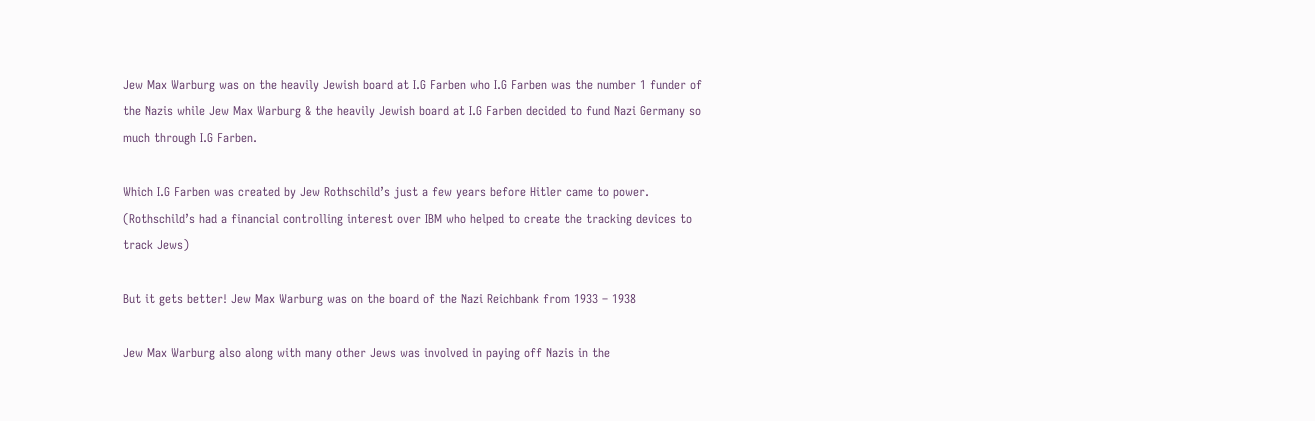Jew Max Warburg was on the heavily Jewish board at I.G Farben who I.G Farben was the number 1 funder of the Nazis while Jew Max Warburg & the heavily Jewish board at I.G Farben decided to fund Nazi Germany so much through I.G Farben.

Which I.G Farben was created by Jew Rothschild’s just a few years before Hitler came to power.
(Rothschild’s had a financial controlling interest over IBM who helped to create the tracking devices to track Jews)

But it gets better! Jew Max Warburg was on the board of the Nazi Reichbank from 1933 – 1938

Jew Max Warburg also along with many other Jews was involved in paying off Nazis in the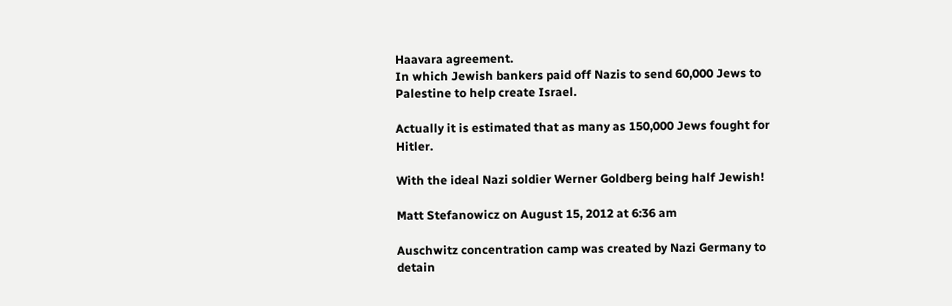Haavara agreement.
In which Jewish bankers paid off Nazis to send 60,000 Jews to Palestine to help create Israel.

Actually it is estimated that as many as 150,000 Jews fought for Hitler.

With the ideal Nazi soldier Werner Goldberg being half Jewish!

Matt Stefanowicz on August 15, 2012 at 6:36 am

Auschwitz concentration camp was created by Nazi Germany to detain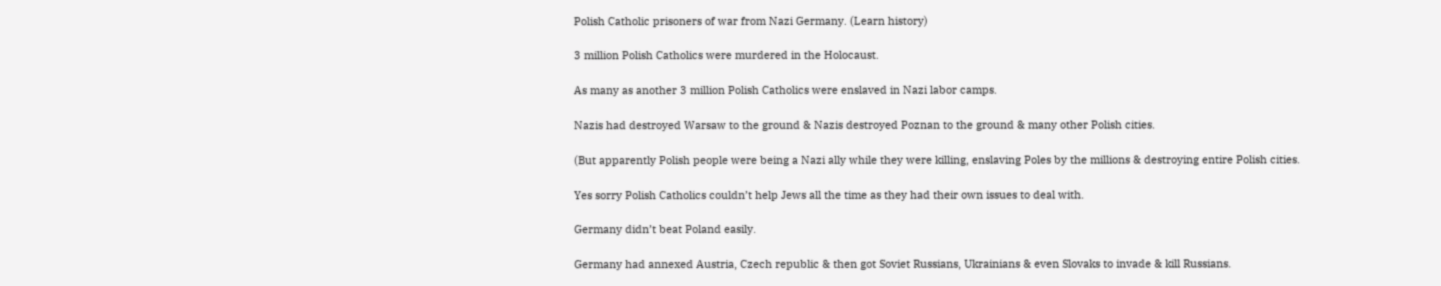Polish Catholic prisoners of war from Nazi Germany. (Learn history)

3 million Polish Catholics were murdered in the Holocaust.

As many as another 3 million Polish Catholics were enslaved in Nazi labor camps.

Nazis had destroyed Warsaw to the ground & Nazis destroyed Poznan to the ground & many other Polish cities.

(But apparently Polish people were being a Nazi ally while they were killing, enslaving Poles by the millions & destroying entire Polish cities.

Yes sorry Polish Catholics couldn’t help Jews all the time as they had their own issues to deal with.

Germany didn’t beat Poland easily.

Germany had annexed Austria, Czech republic & then got Soviet Russians, Ukrainians & even Slovaks to invade & kill Russians.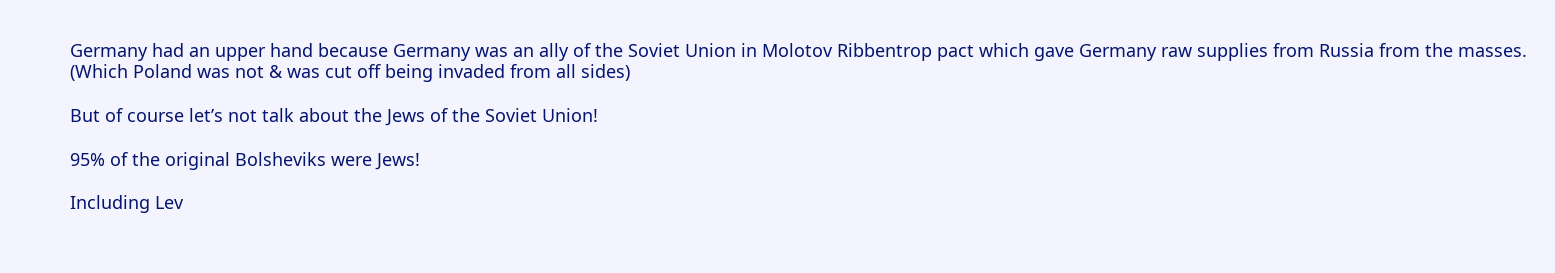Germany had an upper hand because Germany was an ally of the Soviet Union in Molotov Ribbentrop pact which gave Germany raw supplies from Russia from the masses.
(Which Poland was not & was cut off being invaded from all sides)

But of course let’s not talk about the Jews of the Soviet Union!

95% of the original Bolsheviks were Jews!

Including Lev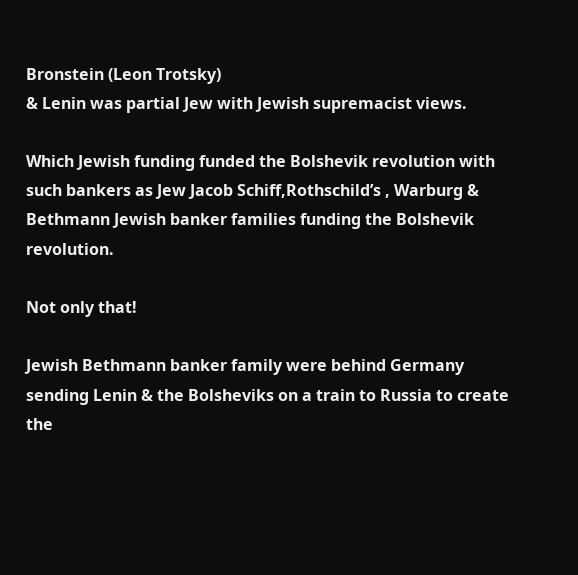Bronstein (Leon Trotsky)
& Lenin was partial Jew with Jewish supremacist views.

Which Jewish funding funded the Bolshevik revolution with such bankers as Jew Jacob Schiff,Rothschild’s , Warburg & Bethmann Jewish banker families funding the Bolshevik revolution.

Not only that!

Jewish Bethmann banker family were behind Germany sending Lenin & the Bolsheviks on a train to Russia to create the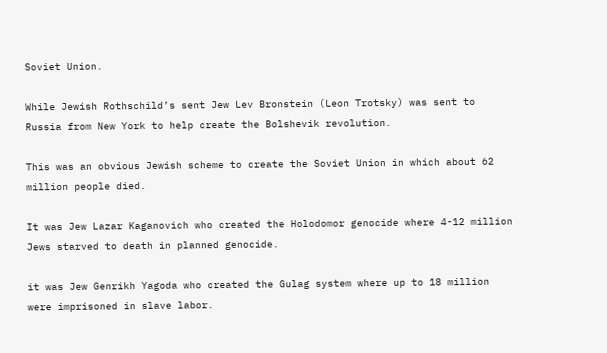Soviet Union.

While Jewish Rothschild’s sent Jew Lev Bronstein (Leon Trotsky) was sent to Russia from New York to help create the Bolshevik revolution.

This was an obvious Jewish scheme to create the Soviet Union in which about 62 million people died.

It was Jew Lazar Kaganovich who created the Holodomor genocide where 4-12 million Jews starved to death in planned genocide.

it was Jew Genrikh Yagoda who created the Gulag system where up to 18 million were imprisoned in slave labor.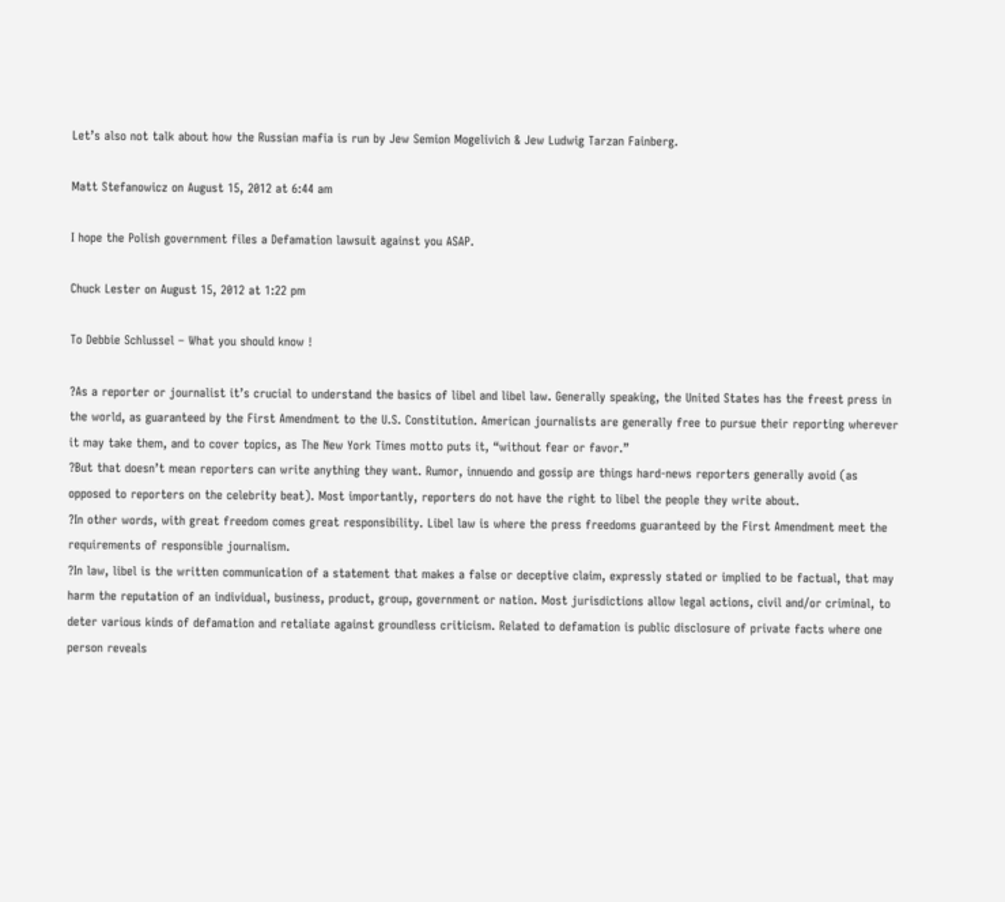Let’s also not talk about how the Russian mafia is run by Jew Semion Mogelivich & Jew Ludwig Tarzan Fainberg.

Matt Stefanowicz on August 15, 2012 at 6:44 am

I hope the Polish government files a Defamation lawsuit against you ASAP.

Chuck Lester on August 15, 2012 at 1:22 pm

To Debbie Schlussel – What you should know !

?As a reporter or journalist it’s crucial to understand the basics of libel and libel law. Generally speaking, the United States has the freest press in the world, as guaranteed by the First Amendment to the U.S. Constitution. American journalists are generally free to pursue their reporting wherever it may take them, and to cover topics, as The New York Times motto puts it, “without fear or favor.”
?But that doesn’t mean reporters can write anything they want. Rumor, innuendo and gossip are things hard-news reporters generally avoid (as opposed to reporters on the celebrity beat). Most importantly, reporters do not have the right to libel the people they write about.
?In other words, with great freedom comes great responsibility. Libel law is where the press freedoms guaranteed by the First Amendment meet the requirements of responsible journalism.
?In law, libel is the written communication of a statement that makes a false or deceptive claim, expressly stated or implied to be factual, that may harm the reputation of an individual, business, product, group, government or nation. Most jurisdictions allow legal actions, civil and/or criminal, to deter various kinds of defamation and retaliate against groundless criticism. Related to defamation is public disclosure of private facts where one person reveals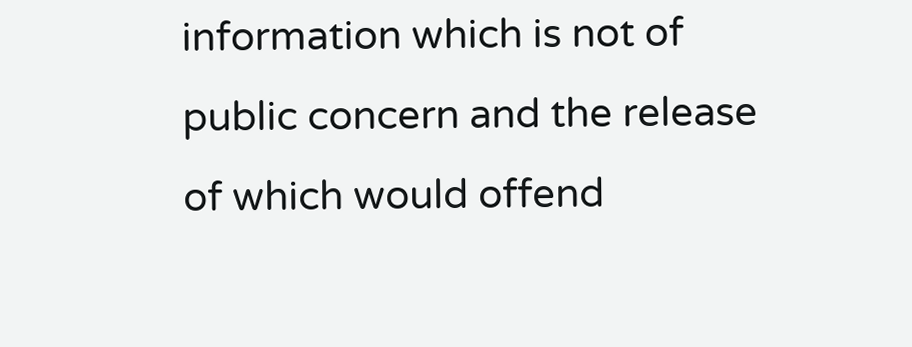information which is not of public concern and the release of which would offend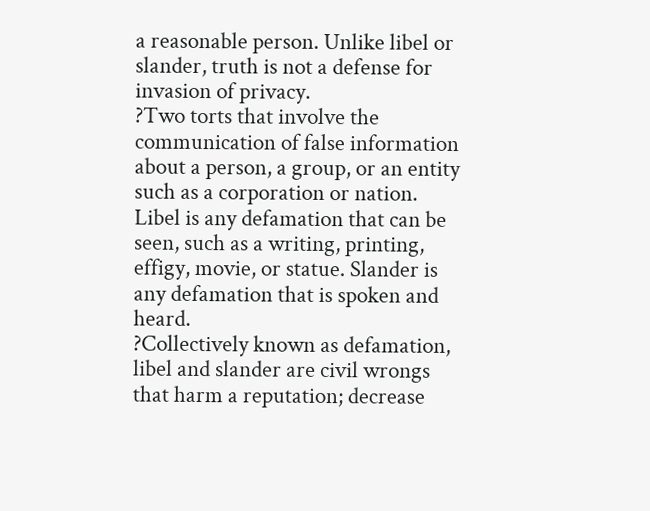a reasonable person. Unlike libel or slander, truth is not a defense for invasion of privacy.
?Two torts that involve the communication of false information about a person, a group, or an entity such as a corporation or nation. Libel is any defamation that can be seen, such as a writing, printing, effigy, movie, or statue. Slander is any defamation that is spoken and heard.
?Collectively known as defamation, libel and slander are civil wrongs that harm a reputation; decrease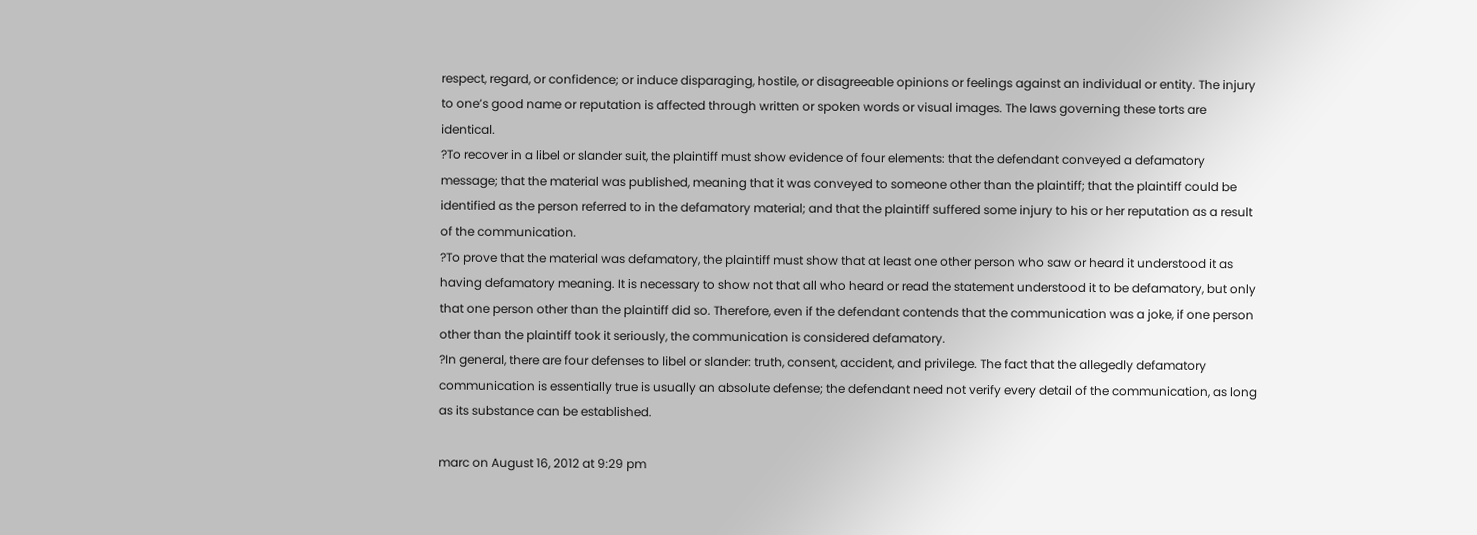respect, regard, or confidence; or induce disparaging, hostile, or disagreeable opinions or feelings against an individual or entity. The injury to one’s good name or reputation is affected through written or spoken words or visual images. The laws governing these torts are identical.
?To recover in a libel or slander suit, the plaintiff must show evidence of four elements: that the defendant conveyed a defamatory message; that the material was published, meaning that it was conveyed to someone other than the plaintiff; that the plaintiff could be identified as the person referred to in the defamatory material; and that the plaintiff suffered some injury to his or her reputation as a result of the communication.
?To prove that the material was defamatory, the plaintiff must show that at least one other person who saw or heard it understood it as having defamatory meaning. It is necessary to show not that all who heard or read the statement understood it to be defamatory, but only that one person other than the plaintiff did so. Therefore, even if the defendant contends that the communication was a joke, if one person other than the plaintiff took it seriously, the communication is considered defamatory.
?In general, there are four defenses to libel or slander: truth, consent, accident, and privilege. The fact that the allegedly defamatory communication is essentially true is usually an absolute defense; the defendant need not verify every detail of the communication, as long as its substance can be established.

marc on August 16, 2012 at 9:29 pm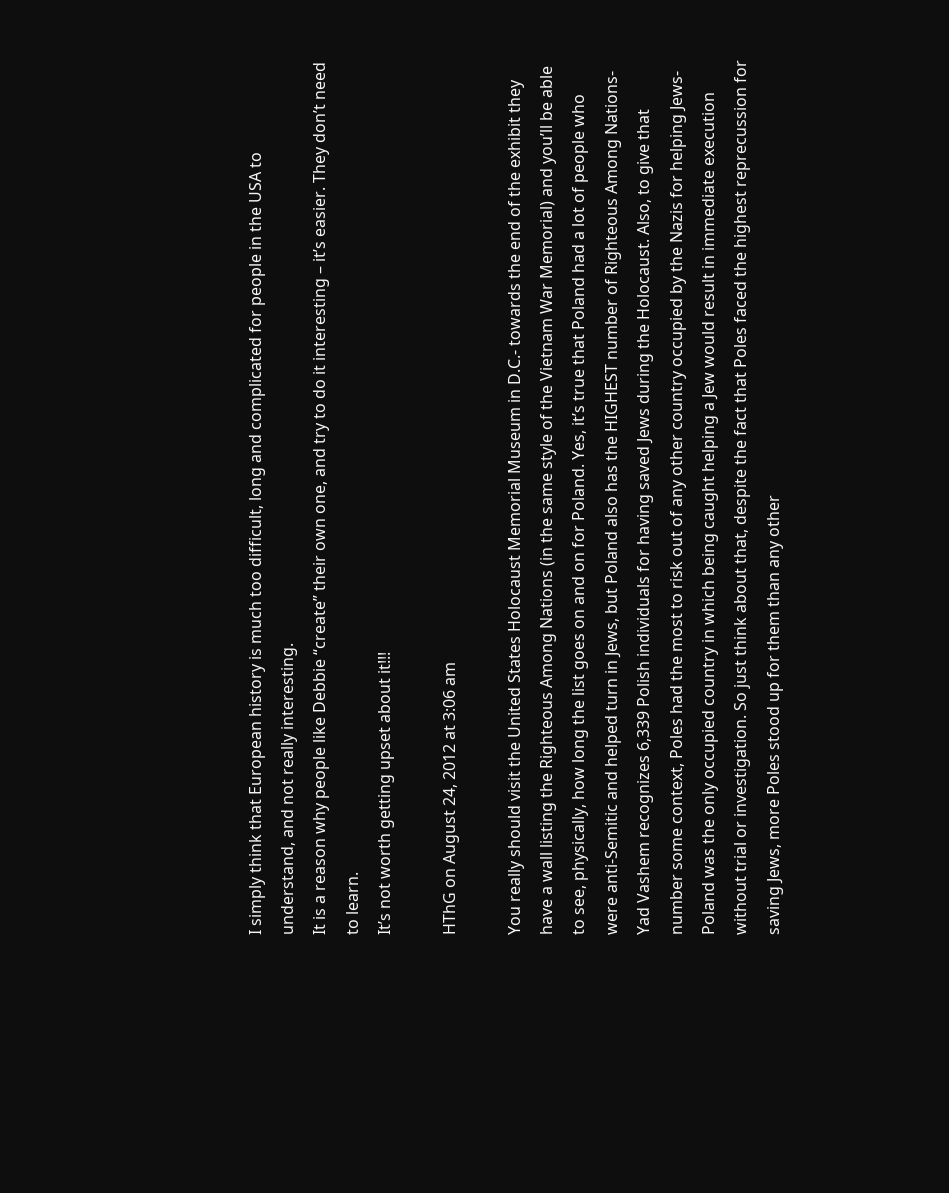I simply think that European history is much too difficult, long and complicated for people in the USA to understand, and not really interesting.
It is a reason why people like Debbie “create” their own one, and try to do it interesting – it’s easier. They don’t need to learn.
It’s not worth getting upset about it!!!

HThG on August 24, 2012 at 3:06 am

You really should visit the United States Holocaust Memorial Museum in D.C.- towards the end of the exhibit they have a wall listing the Righteous Among Nations (in the same style of the Vietnam War Memorial) and you’ll be able to see, physically, how long the list goes on and on for Poland. Yes, it’s true that Poland had a lot of people who were anti-Semitic and helped turn in Jews, but Poland also has the HIGHEST number of Righteous Among Nations- Yad Vashem recognizes 6,339 Polish individuals for having saved Jews during the Holocaust. Also, to give that number some context, Poles had the most to risk out of any other country occupied by the Nazis for helping Jews- Poland was the only occupied country in which being caught helping a Jew would result in immediate execution without trial or investigation. So just think about that, despite the fact that Poles faced the highest reprecussion for saving Jews, more Poles stood up for them than any other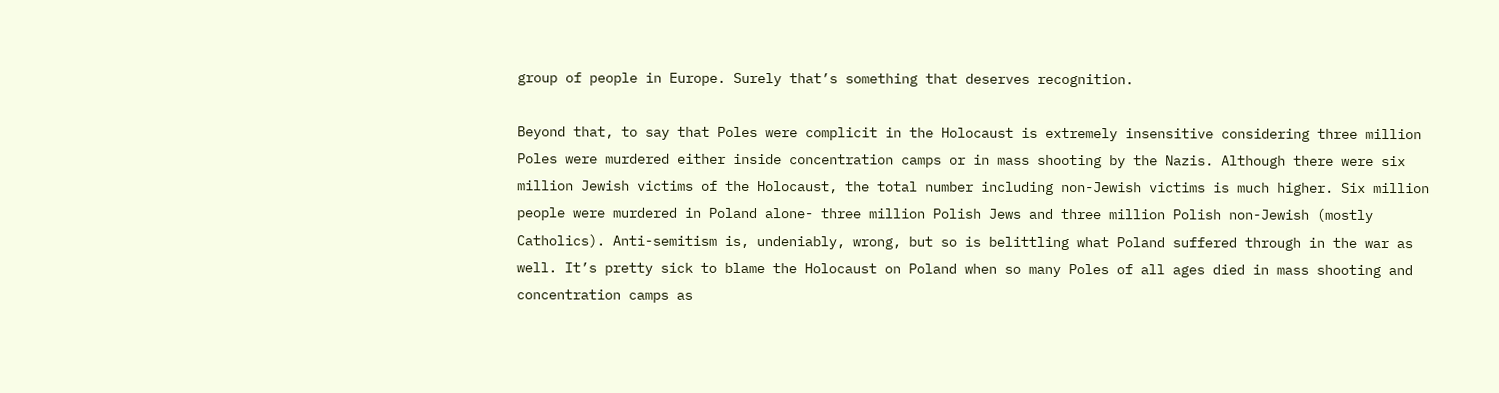group of people in Europe. Surely that’s something that deserves recognition.

Beyond that, to say that Poles were complicit in the Holocaust is extremely insensitive considering three million Poles were murdered either inside concentration camps or in mass shooting by the Nazis. Although there were six million Jewish victims of the Holocaust, the total number including non-Jewish victims is much higher. Six million people were murdered in Poland alone- three million Polish Jews and three million Polish non-Jewish (mostly Catholics). Anti-semitism is, undeniably, wrong, but so is belittling what Poland suffered through in the war as well. It’s pretty sick to blame the Holocaust on Poland when so many Poles of all ages died in mass shooting and concentration camps as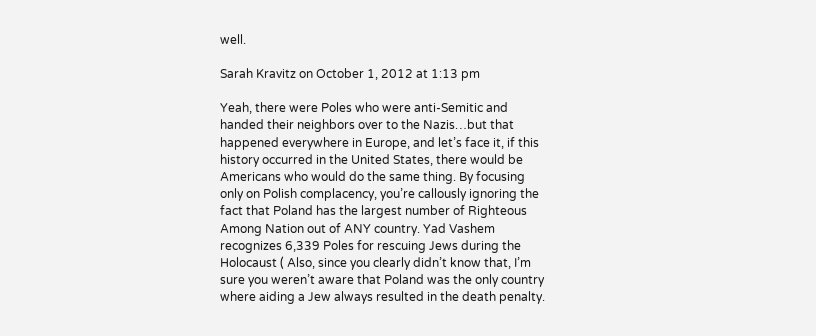well.

Sarah Kravitz on October 1, 2012 at 1:13 pm

Yeah, there were Poles who were anti-Semitic and handed their neighbors over to the Nazis…but that happened everywhere in Europe, and let’s face it, if this history occurred in the United States, there would be Americans who would do the same thing. By focusing only on Polish complacency, you’re callously ignoring the fact that Poland has the largest number of Righteous Among Nation out of ANY country. Yad Vashem recognizes 6,339 Poles for rescuing Jews during the Holocaust ( Also, since you clearly didn’t know that, I’m sure you weren’t aware that Poland was the only country where aiding a Jew always resulted in the death penalty.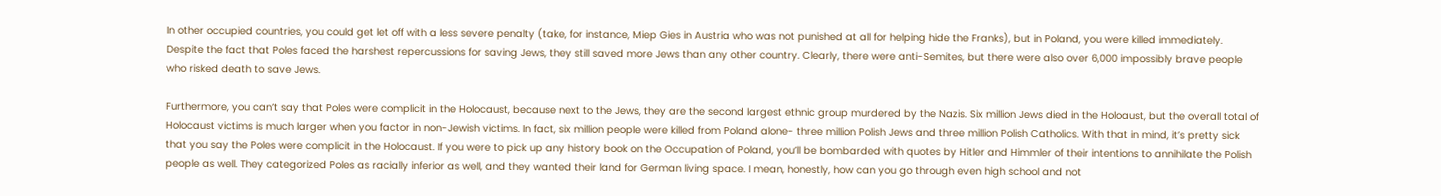In other occupied countries, you could get let off with a less severe penalty (take, for instance, Miep Gies in Austria who was not punished at all for helping hide the Franks), but in Poland, you were killed immediately. Despite the fact that Poles faced the harshest repercussions for saving Jews, they still saved more Jews than any other country. Clearly, there were anti-Semites, but there were also over 6,000 impossibly brave people who risked death to save Jews.

Furthermore, you can’t say that Poles were complicit in the Holocaust, because next to the Jews, they are the second largest ethnic group murdered by the Nazis. Six million Jews died in the Holoaust, but the overall total of Holocaust victims is much larger when you factor in non-Jewish victims. In fact, six million people were killed from Poland alone- three million Polish Jews and three million Polish Catholics. With that in mind, it’s pretty sick that you say the Poles were complicit in the Holocaust. If you were to pick up any history book on the Occupation of Poland, you’ll be bombarded with quotes by Hitler and Himmler of their intentions to annihilate the Polish people as well. They categorized Poles as racially inferior as well, and they wanted their land for German living space. I mean, honestly, how can you go through even high school and not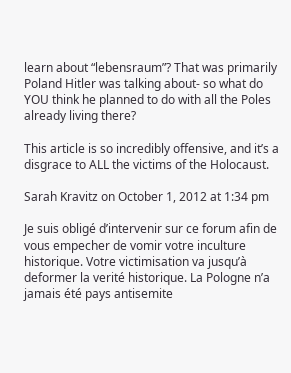learn about “lebensraum”? That was primarily Poland Hitler was talking about- so what do YOU think he planned to do with all the Poles already living there?

This article is so incredibly offensive, and it’s a disgrace to ALL the victims of the Holocaust.

Sarah Kravitz on October 1, 2012 at 1:34 pm

Je suis obligé d’intervenir sur ce forum afin de vous empecher de vomir votre inculture historique. Votre victimisation va jusqu’à deformer la verité historique. La Pologne n’a jamais été pays antisemite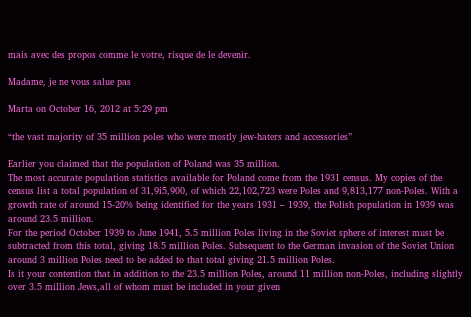mais avec des propos comme le votre, risque de le devenir.

Madame, je ne vous salue pas

Marta on October 16, 2012 at 5:29 pm

“the vast majority of 35 million poles who were mostly jew-haters and accessories”

Earlier you claimed that the population of Poland was 35 million.
The most accurate population statistics available for Poland come from the 1931 census. My copies of the census list a total population of 31,9i5,900, of which 22,102,723 were Poles and 9,813,177 non-Poles. With a growth rate of around 15-20% being identified for the years 1931 – 1939, the Polish population in 1939 was around 23.5 million.
For the period October 1939 to June 1941, 5.5 million Poles living in the Soviet sphere of interest must be subtracted from this total, giving 18.5 million Poles. Subsequent to the German invasion of the Soviet Union around 3 million Poles need to be added to that total giving 21.5 million Poles.
Is it your contention that in addition to the 23.5 million Poles, around 11 million non-Poles, including slightly over 3.5 million Jews,all of whom must be included in your given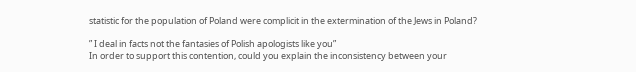statistic for the population of Poland were complicit in the extermination of the Jews in Poland?

” I deal in facts not the fantasies of Polish apologists like you”
In order to support this contention, could you explain the inconsistency between your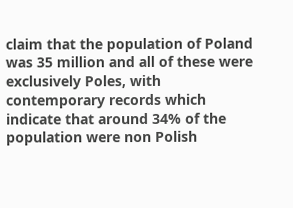claim that the population of Poland was 35 million and all of these were exclusively Poles, with contemporary records which indicate that around 34% of the population were non Polish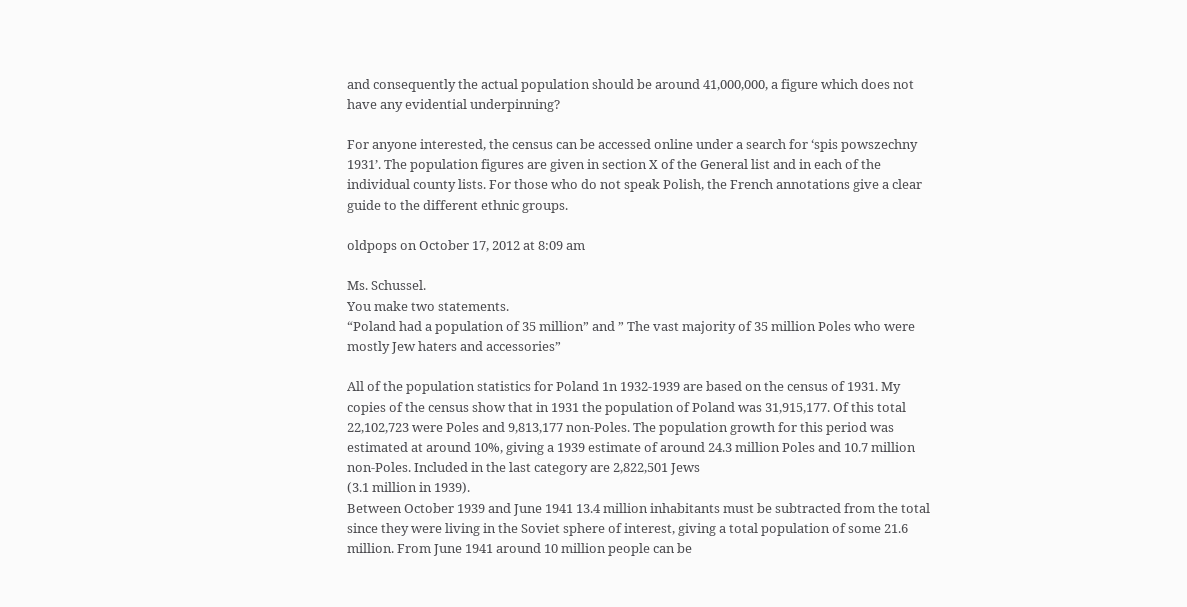and consequently the actual population should be around 41,000,000, a figure which does not have any evidential underpinning?

For anyone interested, the census can be accessed online under a search for ‘spis powszechny 1931’. The population figures are given in section X of the General list and in each of the individual county lists. For those who do not speak Polish, the French annotations give a clear guide to the different ethnic groups.

oldpops on October 17, 2012 at 8:09 am

Ms. Schussel.
You make two statements.
“Poland had a population of 35 million” and ” The vast majority of 35 million Poles who were mostly Jew haters and accessories”

All of the population statistics for Poland 1n 1932-1939 are based on the census of 1931. My copies of the census show that in 1931 the population of Poland was 31,915,177. Of this total 22,102,723 were Poles and 9,813,177 non-Poles. The population growth for this period was estimated at around 10%, giving a 1939 estimate of around 24.3 million Poles and 10.7 million non-Poles. Included in the last category are 2,822,501 Jews
(3.1 million in 1939).
Between October 1939 and June 1941 13.4 million inhabitants must be subtracted from the total since they were living in the Soviet sphere of interest, giving a total population of some 21.6 million. From June 1941 around 10 million people can be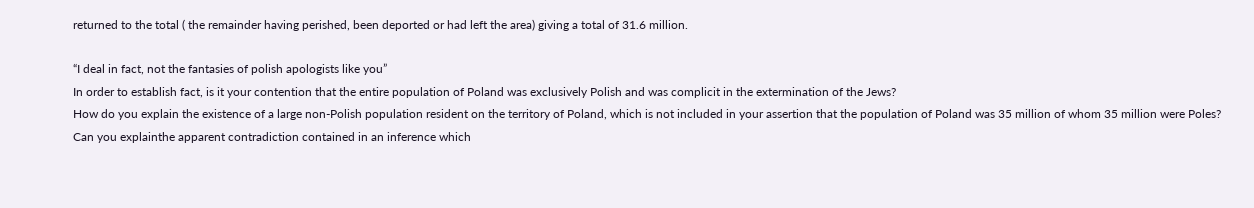returned to the total ( the remainder having perished, been deported or had left the area) giving a total of 31.6 million.

“I deal in fact, not the fantasies of polish apologists like you”
In order to establish fact, is it your contention that the entire population of Poland was exclusively Polish and was complicit in the extermination of the Jews?
How do you explain the existence of a large non-Polish population resident on the territory of Poland, which is not included in your assertion that the population of Poland was 35 million of whom 35 million were Poles?
Can you explainthe apparent contradiction contained in an inference which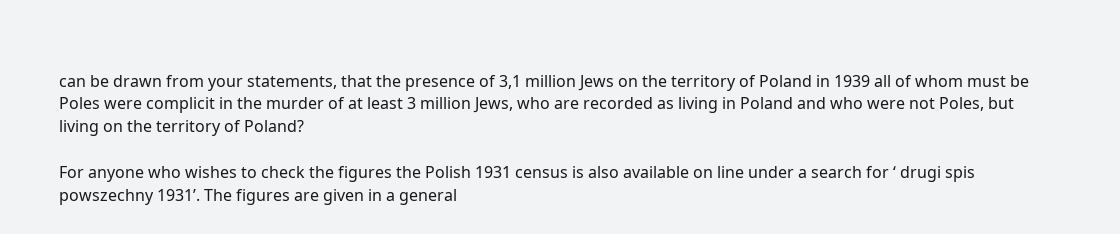can be drawn from your statements, that the presence of 3,1 million Jews on the territory of Poland in 1939 all of whom must be Poles were complicit in the murder of at least 3 million Jews, who are recorded as living in Poland and who were not Poles, but living on the territory of Poland?

For anyone who wishes to check the figures the Polish 1931 census is also available on line under a search for ‘ drugi spis powszechny 1931’. The figures are given in a general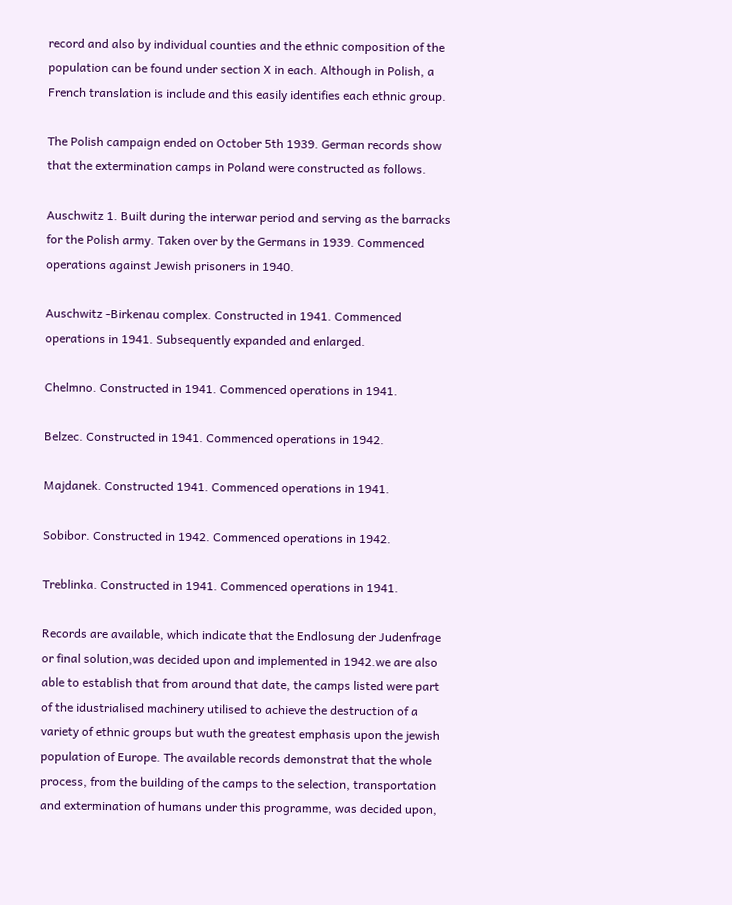record and also by individual counties and the ethnic composition of the population can be found under section X in each. Although in Polish, a French translation is include and this easily identifies each ethnic group.

The Polish campaign ended on October 5th 1939. German records show that the extermination camps in Poland were constructed as follows.

Auschwitz 1. Built during the interwar period and serving as the barracks for the Polish army. Taken over by the Germans in 1939. Commenced operations against Jewish prisoners in 1940.

Auschwitz -Birkenau complex. Constructed in 1941. Commenced operations in 1941. Subsequently expanded and enlarged.

Chelmno. Constructed in 1941. Commenced operations in 1941.

Belzec. Constructed in 1941. Commenced operations in 1942.

Majdanek. Constructed 1941. Commenced operations in 1941.

Sobibor. Constructed in 1942. Commenced operations in 1942.

Treblinka. Constructed in 1941. Commenced operations in 1941.

Records are available, which indicate that the Endlosung der Judenfrage or final solution,was decided upon and implemented in 1942.we are also able to establish that from around that date, the camps listed were part of the idustrialised machinery utilised to achieve the destruction of a variety of ethnic groups but wuth the greatest emphasis upon the jewish population of Europe. The available records demonstrat that the whole process, from the building of the camps to the selection, transportation and extermination of humans under this programme, was decided upon,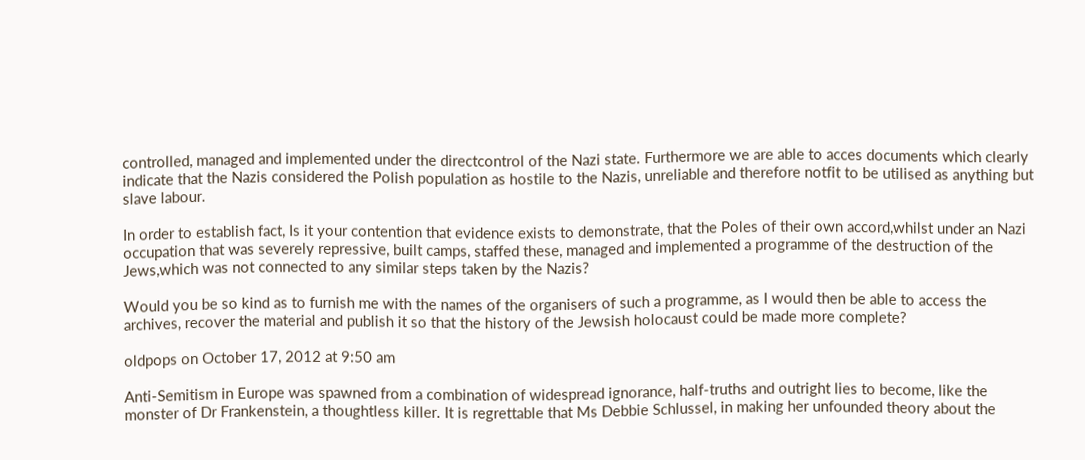controlled, managed and implemented under the directcontrol of the Nazi state. Furthermore we are able to acces documents which clearly indicate that the Nazis considered the Polish population as hostile to the Nazis, unreliable and therefore notfit to be utilised as anything but slave labour.

In order to establish fact, Is it your contention that evidence exists to demonstrate, that the Poles of their own accord,whilst under an Nazi occupation that was severely repressive, built camps, staffed these, managed and implemented a programme of the destruction of the Jews,which was not connected to any similar steps taken by the Nazis?

Would you be so kind as to furnish me with the names of the organisers of such a programme, as I would then be able to access the archives, recover the material and publish it so that the history of the Jewsish holocaust could be made more complete?

oldpops on October 17, 2012 at 9:50 am

Anti-Semitism in Europe was spawned from a combination of widespread ignorance, half-truths and outright lies to become, like the monster of Dr Frankenstein, a thoughtless killer. It is regrettable that Ms Debbie Schlussel, in making her unfounded theory about the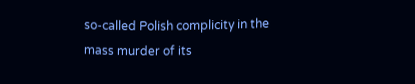so-called Polish complicity in the mass murder of its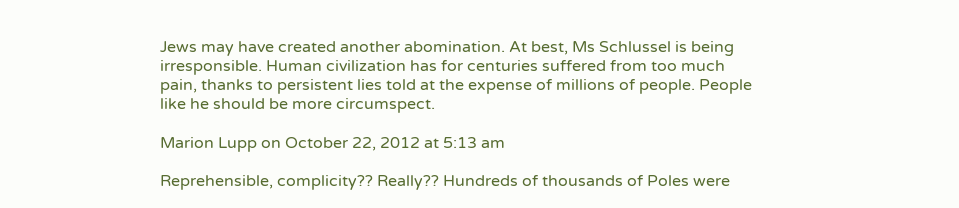Jews may have created another abomination. At best, Ms Schlussel is being irresponsible. Human civilization has for centuries suffered from too much pain, thanks to persistent lies told at the expense of millions of people. People like he should be more circumspect.

Marion Lupp on October 22, 2012 at 5:13 am

Reprehensible, complicity?? Really?? Hundreds of thousands of Poles were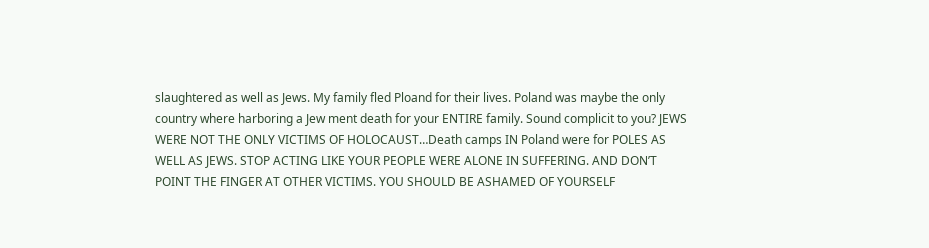slaughtered as well as Jews. My family fled Ploand for their lives. Poland was maybe the only country where harboring a Jew ment death for your ENTIRE family. Sound complicit to you? JEWS WERE NOT THE ONLY VICTIMS OF HOLOCAUST…Death camps IN Poland were for POLES AS WELL AS JEWS. STOP ACTING LIKE YOUR PEOPLE WERE ALONE IN SUFFERING. AND DON’T POINT THE FINGER AT OTHER VICTIMS. YOU SHOULD BE ASHAMED OF YOURSELF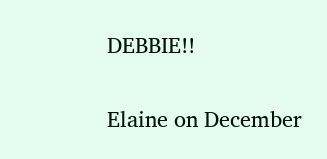DEBBIE!!

Elaine on December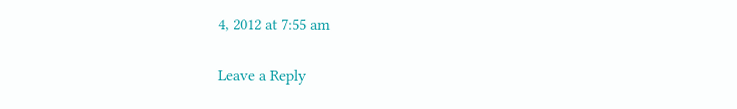4, 2012 at 7:55 am

Leave a Reply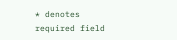* denotes required field